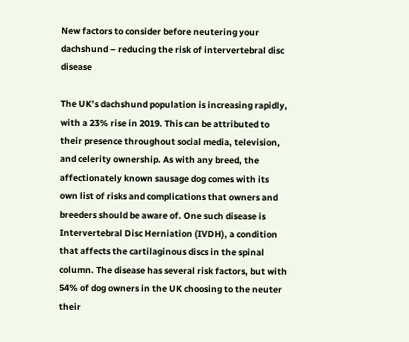New factors to consider before neutering your dachshund – reducing the risk of intervertebral disc disease

The UK’s dachshund population is increasing rapidly, with a 23% rise in 2019. This can be attributed to their presence throughout social media, television, and celerity ownership. As with any breed, the affectionately known sausage dog comes with its own list of risks and complications that owners and breeders should be aware of. One such disease is Intervertebral Disc Herniation (IVDH), a condition that affects the cartilaginous discs in the spinal column. The disease has several risk factors, but with 54% of dog owners in the UK choosing to the neuter their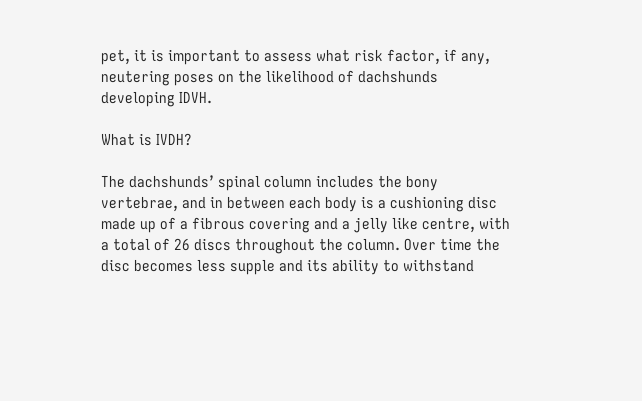pet, it is important to assess what risk factor, if any, neutering poses on the likelihood of dachshunds developing IDVH.

What is IVDH?

The dachshunds’ spinal column includes the bony vertebrae, and in between each body is a cushioning disc made up of a fibrous covering and a jelly like centre, with a total of 26 discs throughout the column. Over time the disc becomes less supple and its ability to withstand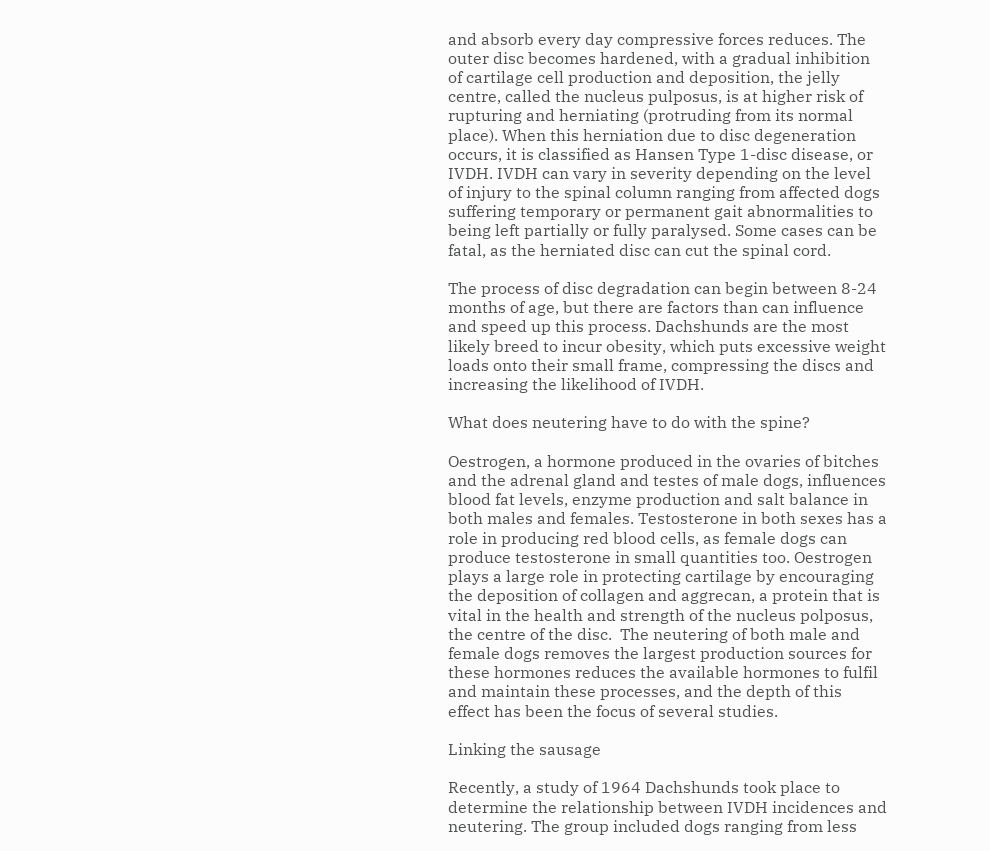and absorb every day compressive forces reduces. The outer disc becomes hardened, with a gradual inhibition of cartilage cell production and deposition, the jelly centre, called the nucleus pulposus, is at higher risk of rupturing and herniating (protruding from its normal place). When this herniation due to disc degeneration occurs, it is classified as Hansen Type 1-disc disease, or IVDH. IVDH can vary in severity depending on the level of injury to the spinal column ranging from affected dogs suffering temporary or permanent gait abnormalities to being left partially or fully paralysed. Some cases can be fatal, as the herniated disc can cut the spinal cord.

The process of disc degradation can begin between 8-24 months of age, but there are factors than can influence and speed up this process. Dachshunds are the most likely breed to incur obesity, which puts excessive weight loads onto their small frame, compressing the discs and increasing the likelihood of IVDH.

What does neutering have to do with the spine?

Oestrogen, a hormone produced in the ovaries of bitches and the adrenal gland and testes of male dogs, influences blood fat levels, enzyme production and salt balance in both males and females. Testosterone in both sexes has a role in producing red blood cells, as female dogs can produce testosterone in small quantities too. Oestrogen plays a large role in protecting cartilage by encouraging the deposition of collagen and aggrecan, a protein that is vital in the health and strength of the nucleus polposus, the centre of the disc.  The neutering of both male and female dogs removes the largest production sources for these hormones reduces the available hormones to fulfil and maintain these processes, and the depth of this effect has been the focus of several studies.

Linking the sausage

Recently, a study of 1964 Dachshunds took place to determine the relationship between IVDH incidences and neutering. The group included dogs ranging from less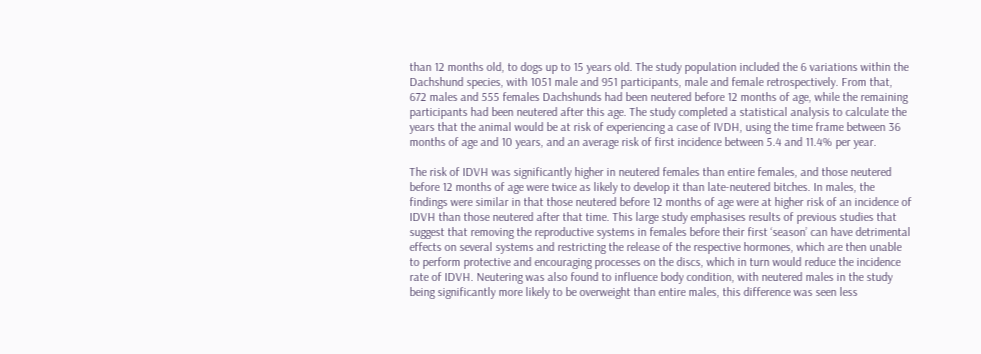than 12 months old, to dogs up to 15 years old. The study population included the 6 variations within the Dachshund species, with 1051 male and 951 participants, male and female retrospectively. From that, 672 males and 555 females Dachshunds had been neutered before 12 months of age, while the remaining participants had been neutered after this age. The study completed a statistical analysis to calculate the years that the animal would be at risk of experiencing a case of IVDH, using the time frame between 36 months of age and 10 years, and an average risk of first incidence between 5.4 and 11.4% per year.

The risk of IDVH was significantly higher in neutered females than entire females, and those neutered before 12 months of age were twice as likely to develop it than late-neutered bitches. In males, the findings were similar in that those neutered before 12 months of age were at higher risk of an incidence of IDVH than those neutered after that time. This large study emphasises results of previous studies that suggest that removing the reproductive systems in females before their first ‘season’ can have detrimental effects on several systems and restricting the release of the respective hormones, which are then unable to perform protective and encouraging processes on the discs, which in turn would reduce the incidence rate of IDVH. Neutering was also found to influence body condition, with neutered males in the study being significantly more likely to be overweight than entire males, this difference was seen less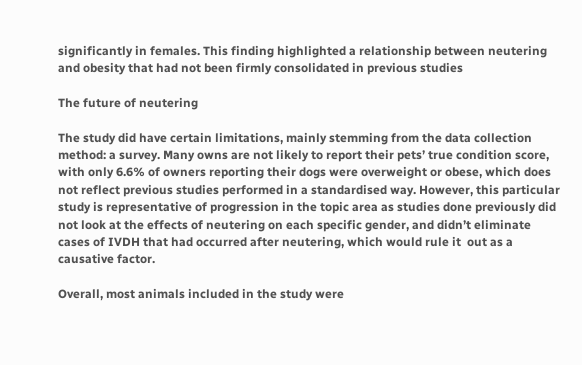significantly in females. This finding highlighted a relationship between neutering and obesity that had not been firmly consolidated in previous studies

The future of neutering

The study did have certain limitations, mainly stemming from the data collection method: a survey. Many owns are not likely to report their pets’ true condition score, with only 6.6% of owners reporting their dogs were overweight or obese, which does not reflect previous studies performed in a standardised way. However, this particular study is representative of progression in the topic area as studies done previously did not look at the effects of neutering on each specific gender, and didn’t eliminate cases of IVDH that had occurred after neutering, which would rule it  out as a causative factor.

Overall, most animals included in the study were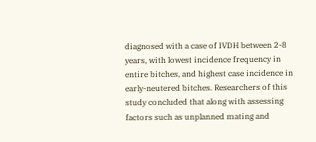diagnosed with a case of IVDH between 2-8 years, with lowest incidence frequency in entire bitches, and highest case incidence in early-neutered bitches. Researchers of this study concluded that along with assessing factors such as unplanned mating and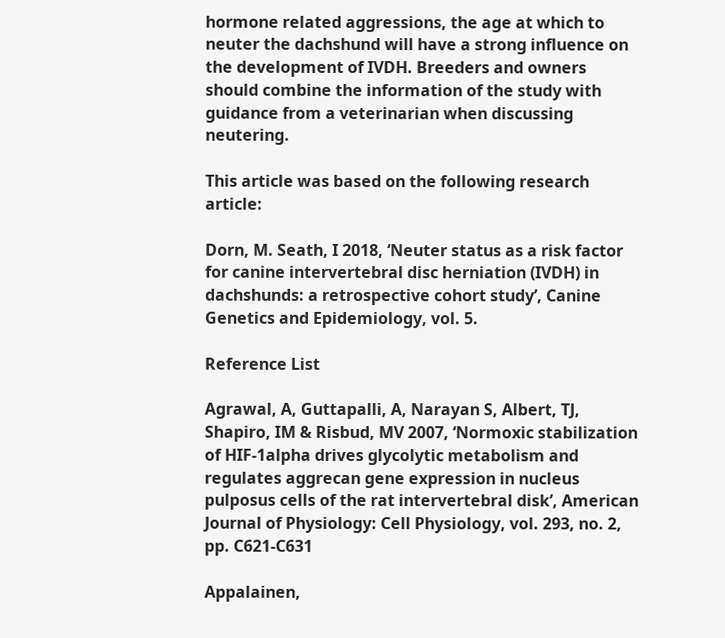hormone related aggressions, the age at which to neuter the dachshund will have a strong influence on the development of IVDH. Breeders and owners should combine the information of the study with guidance from a veterinarian when discussing neutering.

This article was based on the following research article:

Dorn, M. Seath, I 2018, ‘Neuter status as a risk factor for canine intervertebral disc herniation (IVDH) in dachshunds: a retrospective cohort study’, Canine Genetics and Epidemiology, vol. 5.

Reference List

Agrawal, A, Guttapalli, A, Narayan S, Albert, TJ, Shapiro, IM & Risbud, MV 2007, ‘Normoxic stabilization of HIF-1alpha drives glycolytic metabolism and regulates aggrecan gene expression in nucleus pulposus cells of the rat intervertebral disk’, American Journal of Physiology: Cell Physiology, vol. 293, no. 2, pp. C621-C631

Appalainen,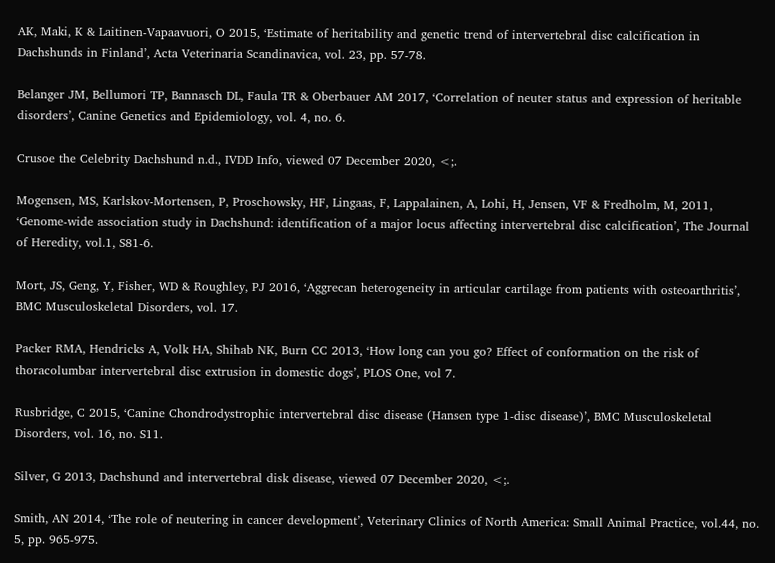AK, Maki, K & Laitinen-Vapaavuori, O 2015, ‘Estimate of heritability and genetic trend of intervertebral disc calcification in Dachshunds in Finland’, Acta Veterinaria Scandinavica, vol. 23, pp. 57-78.

Belanger JM, Bellumori TP, Bannasch DL, Faula TR & Oberbauer AM 2017, ‘Correlation of neuter status and expression of heritable disorders’, Canine Genetics and Epidemiology, vol. 4, no. 6.

Crusoe the Celebrity Dachshund n.d., IVDD Info, viewed 07 December 2020, <;.

Mogensen, MS, Karlskov-Mortensen, P, Proschowsky, HF, Lingaas, F, Lappalainen, A, Lohi, H, Jensen, VF & Fredholm, M, 2011, ‘Genome-wide association study in Dachshund: identification of a major locus affecting intervertebral disc calcification’, The Journal of Heredity, vol.1, S81-6.

Mort, JS, Geng, Y, Fisher, WD & Roughley, PJ 2016, ‘Aggrecan heterogeneity in articular cartilage from patients with osteoarthritis’, BMC Musculoskeletal Disorders, vol. 17.

Packer RMA, Hendricks A, Volk HA, Shihab NK, Burn CC 2013, ‘How long can you go? Effect of conformation on the risk of thoracolumbar intervertebral disc extrusion in domestic dogs’, PLOS One, vol 7.

Rusbridge, C 2015, ‘Canine Chondrodystrophic intervertebral disc disease (Hansen type 1-disc disease)’, BMC Musculoskeletal Disorders, vol. 16, no. S11.

Silver, G 2013, Dachshund and intervertebral disk disease, viewed 07 December 2020, <;.

Smith, AN 2014, ‘The role of neutering in cancer development’, Veterinary Clinics of North America: Small Animal Practice, vol.44, no. 5, pp. 965-975.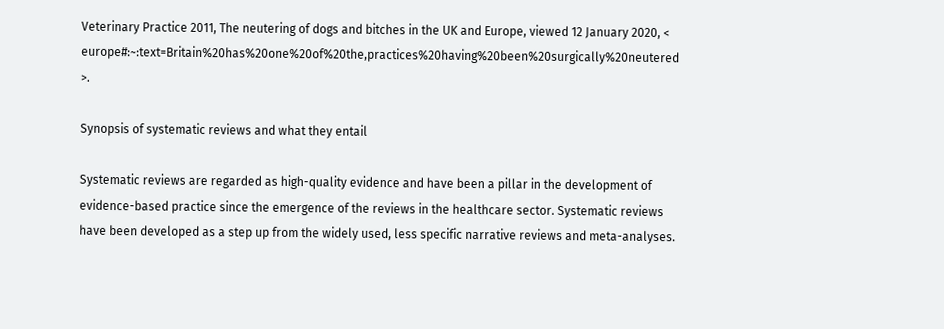Veterinary Practice 2011, The neutering of dogs and bitches in the UK and Europe, viewed 12 January 2020, < europe#:~:text=Britain%20has%20one%20of%20the,practices%20having%20been%20surgically%20neutered >.

Synopsis of systematic reviews and what they entail

Systematic reviews are regarded as high-quality evidence and have been a pillar in the development of evidence-based practice since the emergence of the reviews in the healthcare sector. Systematic reviews have been developed as a step up from the widely used, less specific narrative reviews and meta-analyses.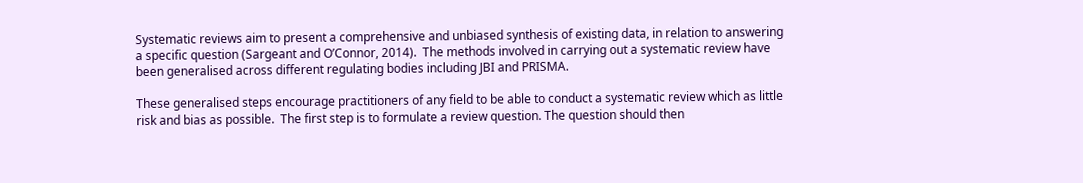Systematic reviews aim to present a comprehensive and unbiased synthesis of existing data, in relation to answering a specific question (Sargeant and O’Connor, 2014).  The methods involved in carrying out a systematic review have been generalised across different regulating bodies including JBI and PRISMA.

These generalised steps encourage practitioners of any field to be able to conduct a systematic review which as little risk and bias as possible.  The first step is to formulate a review question. The question should then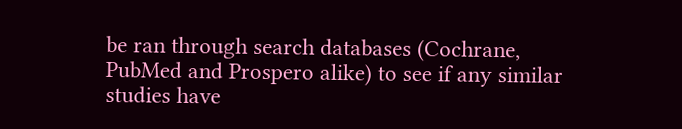be ran through search databases (Cochrane, PubMed and Prospero alike) to see if any similar studies have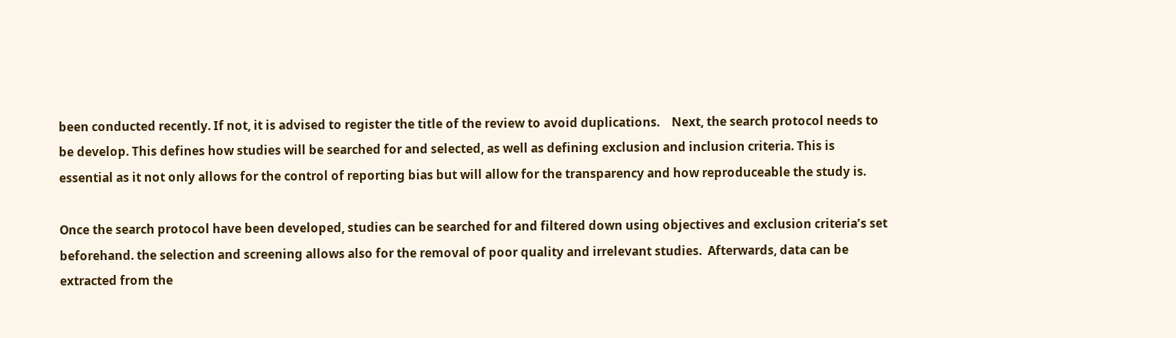been conducted recently. If not, it is advised to register the title of the review to avoid duplications.    Next, the search protocol needs to be develop. This defines how studies will be searched for and selected, as well as defining exclusion and inclusion criteria. This is essential as it not only allows for the control of reporting bias but will allow for the transparency and how reproduceable the study is.

Once the search protocol have been developed, studies can be searched for and filtered down using objectives and exclusion criteria’s set beforehand. the selection and screening allows also for the removal of poor quality and irrelevant studies.  Afterwards, data can be extracted from the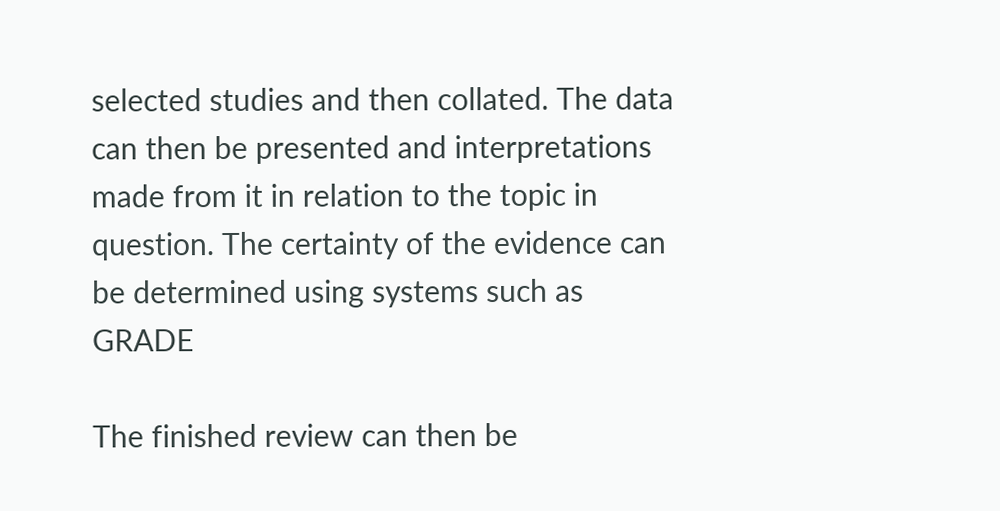selected studies and then collated. The data can then be presented and interpretations made from it in relation to the topic in question. The certainty of the evidence can be determined using systems such as GRADE

The finished review can then be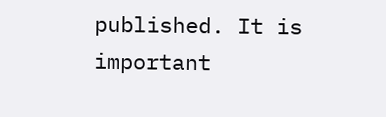published. It is important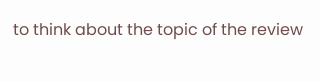to think about the topic of the review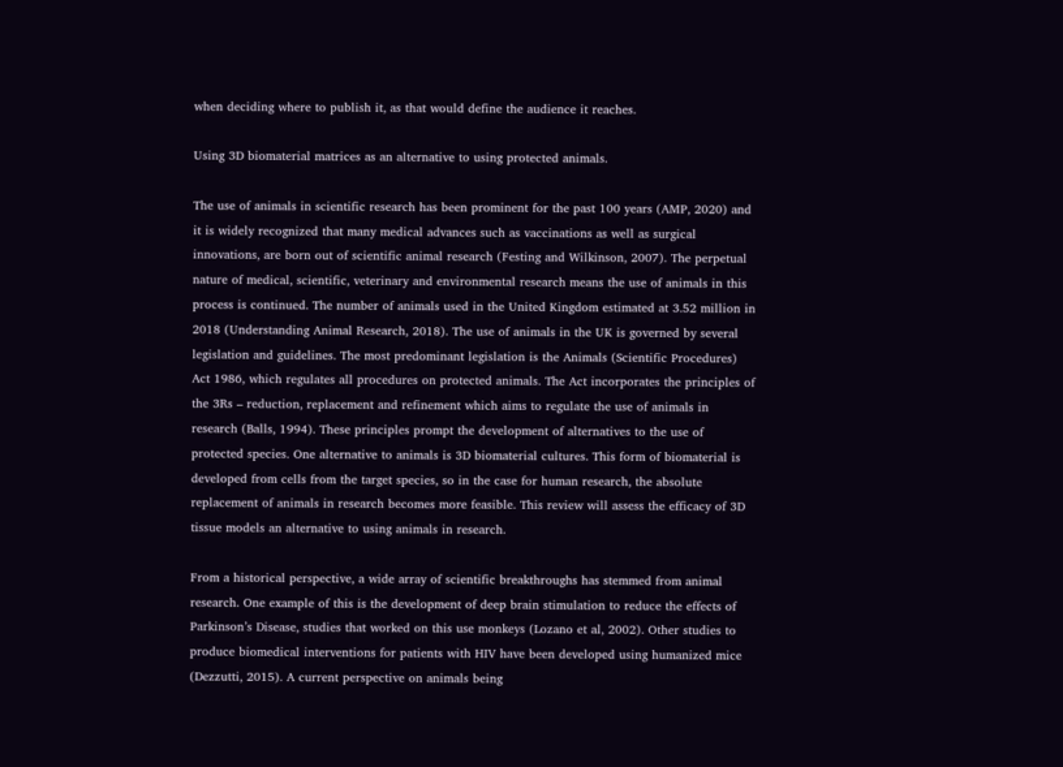when deciding where to publish it, as that would define the audience it reaches.

Using 3D biomaterial matrices as an alternative to using protected animals.

The use of animals in scientific research has been prominent for the past 100 years (AMP, 2020) and it is widely recognized that many medical advances such as vaccinations as well as surgical innovations, are born out of scientific animal research (Festing and Wilkinson, 2007). The perpetual nature of medical, scientific, veterinary and environmental research means the use of animals in this process is continued. The number of animals used in the United Kingdom estimated at 3.52 million in 2018 (Understanding Animal Research, 2018). The use of animals in the UK is governed by several legislation and guidelines. The most predominant legislation is the Animals (Scientific Procedures) Act 1986, which regulates all procedures on protected animals. The Act incorporates the principles of the 3Rs – reduction, replacement and refinement which aims to regulate the use of animals in research (Balls, 1994). These principles prompt the development of alternatives to the use of protected species. One alternative to animals is 3D biomaterial cultures. This form of biomaterial is developed from cells from the target species, so in the case for human research, the absolute replacement of animals in research becomes more feasible. This review will assess the efficacy of 3D tissue models an alternative to using animals in research.

From a historical perspective, a wide array of scientific breakthroughs has stemmed from animal research. One example of this is the development of deep brain stimulation to reduce the effects of Parkinson’s Disease, studies that worked on this use monkeys (Lozano et al, 2002). Other studies to produce biomedical interventions for patients with HIV have been developed using humanized mice (Dezzutti, 2015). A current perspective on animals being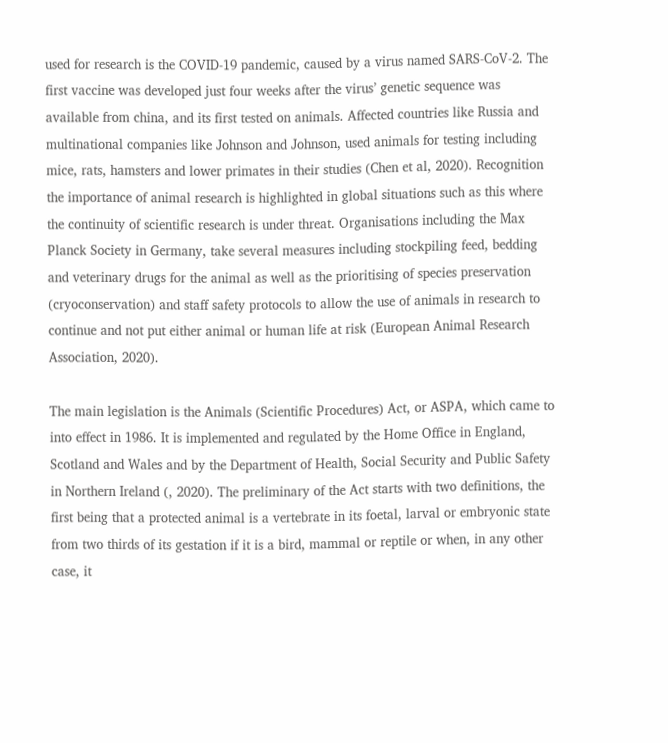used for research is the COVID-19 pandemic, caused by a virus named SARS-CoV-2. The first vaccine was developed just four weeks after the virus’ genetic sequence was available from china, and its first tested on animals. Affected countries like Russia and multinational companies like Johnson and Johnson, used animals for testing including mice, rats, hamsters and lower primates in their studies (Chen et al, 2020). Recognition the importance of animal research is highlighted in global situations such as this where the continuity of scientific research is under threat. Organisations including the Max Planck Society in Germany, take several measures including stockpiling feed, bedding and veterinary drugs for the animal as well as the prioritising of species preservation (cryoconservation) and staff safety protocols to allow the use of animals in research to continue and not put either animal or human life at risk (European Animal Research Association, 2020).

The main legislation is the Animals (Scientific Procedures) Act, or ASPA, which came to into effect in 1986. It is implemented and regulated by the Home Office in England, Scotland and Wales and by the Department of Health, Social Security and Public Safety in Northern Ireland (, 2020). The preliminary of the Act starts with two definitions, the first being that a protected animal is a vertebrate in its foetal, larval or embryonic state from two thirds of its gestation if it is a bird, mammal or reptile or when, in any other case, it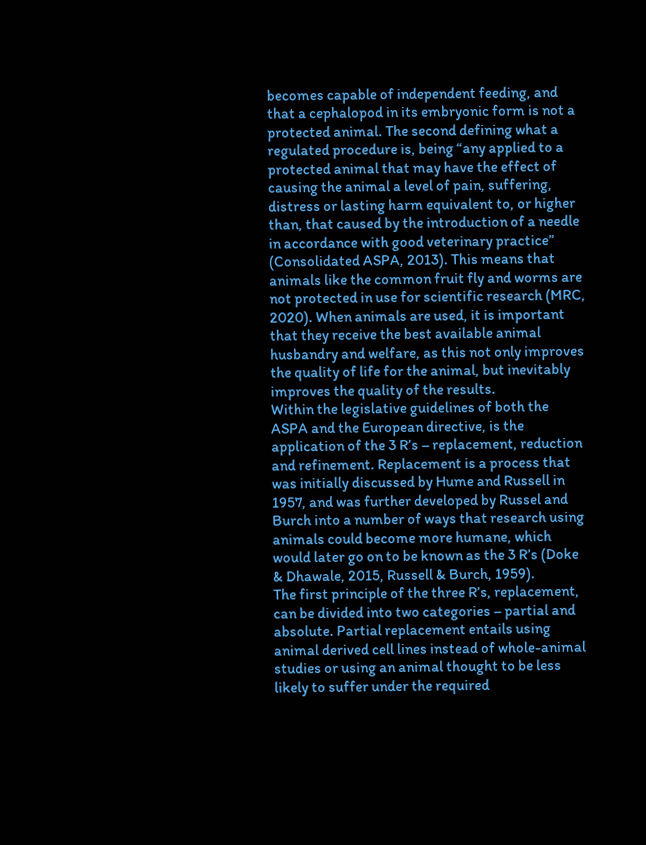becomes capable of independent feeding, and that a cephalopod in its embryonic form is not a protected animal. The second defining what a regulated procedure is, being “any applied to a protected animal that may have the effect of causing the animal a level of pain, suffering, distress or lasting harm equivalent to, or higher than, that caused by the introduction of a needle in accordance with good veterinary practice” (Consolidated ASPA, 2013). This means that animals like the common fruit fly and worms are not protected in use for scientific research (MRC, 2020). When animals are used, it is important that they receive the best available animal husbandry and welfare, as this not only improves the quality of life for the animal, but inevitably improves the quality of the results.
Within the legislative guidelines of both the ASPA and the European directive, is the application of the 3 R’s – replacement, reduction and refinement. Replacement is a process that was initially discussed by Hume and Russell in 1957, and was further developed by Russel and Burch into a number of ways that research using animals could become more humane, which would later go on to be known as the 3 R’s (Doke & Dhawale, 2015, Russell & Burch, 1959).
The first principle of the three R’s, replacement, can be divided into two categories – partial and absolute. Partial replacement entails using animal derived cell lines instead of whole-animal studies or using an animal thought to be less likely to suffer under the required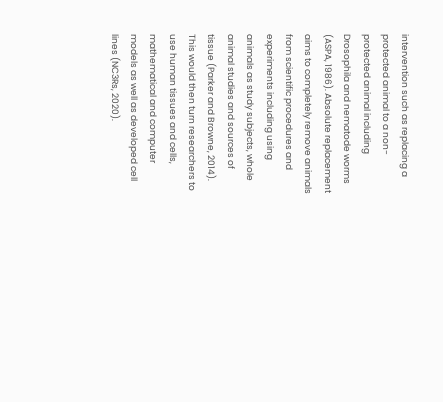intervention such as replacing a protected animal to a non-protected animal including Drosophila and nematode worms (ASPA, 1986). Absolute replacement aims to completely remove animals from scientific procedures and experiments including using animals as study subjects, whole animal studies and sources of tissue (Parker and Browne, 2014). This would then turn researchers to use human tissues and cells, mathematical and computer models as well as developed cell lines (NC3Rs, 2020).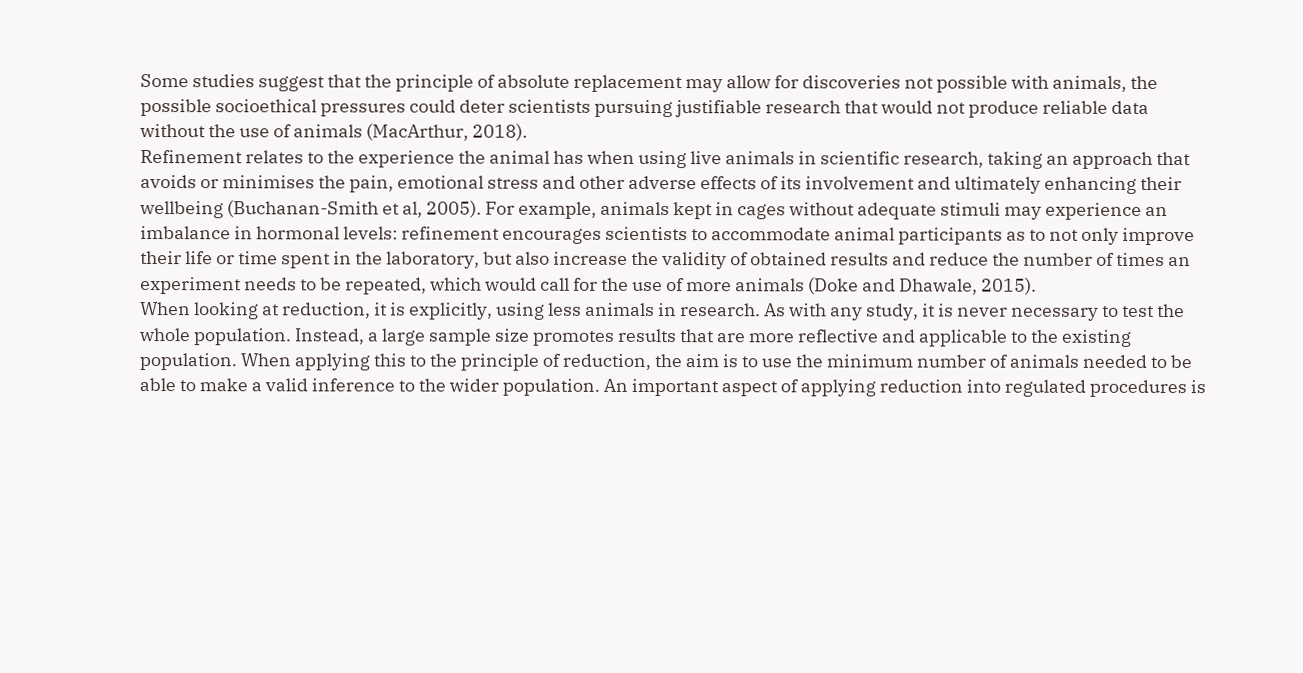Some studies suggest that the principle of absolute replacement may allow for discoveries not possible with animals, the possible socioethical pressures could deter scientists pursuing justifiable research that would not produce reliable data without the use of animals (MacArthur, 2018).
Refinement relates to the experience the animal has when using live animals in scientific research, taking an approach that avoids or minimises the pain, emotional stress and other adverse effects of its involvement and ultimately enhancing their wellbeing (Buchanan-Smith et al, 2005). For example, animals kept in cages without adequate stimuli may experience an imbalance in hormonal levels: refinement encourages scientists to accommodate animal participants as to not only improve their life or time spent in the laboratory, but also increase the validity of obtained results and reduce the number of times an experiment needs to be repeated, which would call for the use of more animals (Doke and Dhawale, 2015).
When looking at reduction, it is explicitly, using less animals in research. As with any study, it is never necessary to test the whole population. Instead, a large sample size promotes results that are more reflective and applicable to the existing population. When applying this to the principle of reduction, the aim is to use the minimum number of animals needed to be able to make a valid inference to the wider population. An important aspect of applying reduction into regulated procedures is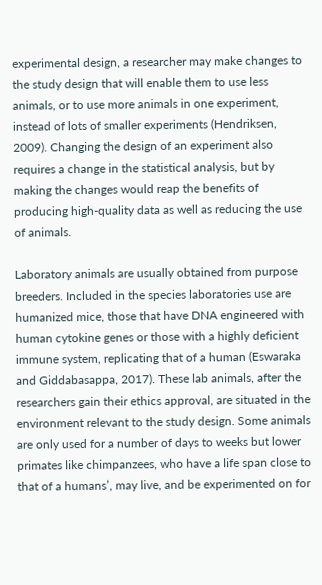experimental design, a researcher may make changes to the study design that will enable them to use less animals, or to use more animals in one experiment, instead of lots of smaller experiments (Hendriksen, 2009). Changing the design of an experiment also requires a change in the statistical analysis, but by making the changes would reap the benefits of producing high-quality data as well as reducing the use of animals.

Laboratory animals are usually obtained from purpose breeders. Included in the species laboratories use are humanized mice, those that have DNA engineered with human cytokine genes or those with a highly deficient immune system, replicating that of a human (Eswaraka and Giddabasappa, 2017). These lab animals, after the researchers gain their ethics approval, are situated in the environment relevant to the study design. Some animals are only used for a number of days to weeks but lower primates like chimpanzees, who have a life span close to that of a humans’, may live, and be experimented on for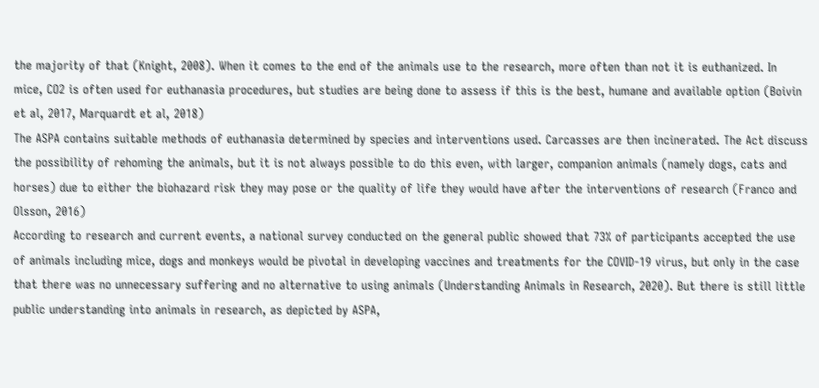the majority of that (Knight, 2008). When it comes to the end of the animals use to the research, more often than not it is euthanized. In mice, CO2 is often used for euthanasia procedures, but studies are being done to assess if this is the best, humane and available option (Boivin et al, 2017, Marquardt et al, 2018)
The ASPA contains suitable methods of euthanasia determined by species and interventions used. Carcasses are then incinerated. The Act discuss the possibility of rehoming the animals, but it is not always possible to do this even, with larger, companion animals (namely dogs, cats and horses) due to either the biohazard risk they may pose or the quality of life they would have after the interventions of research (Franco and Olsson, 2016)
According to research and current events, a national survey conducted on the general public showed that 73% of participants accepted the use of animals including mice, dogs and monkeys would be pivotal in developing vaccines and treatments for the COVID-19 virus, but only in the case that there was no unnecessary suffering and no alternative to using animals (Understanding Animals in Research, 2020). But there is still little public understanding into animals in research, as depicted by ASPA,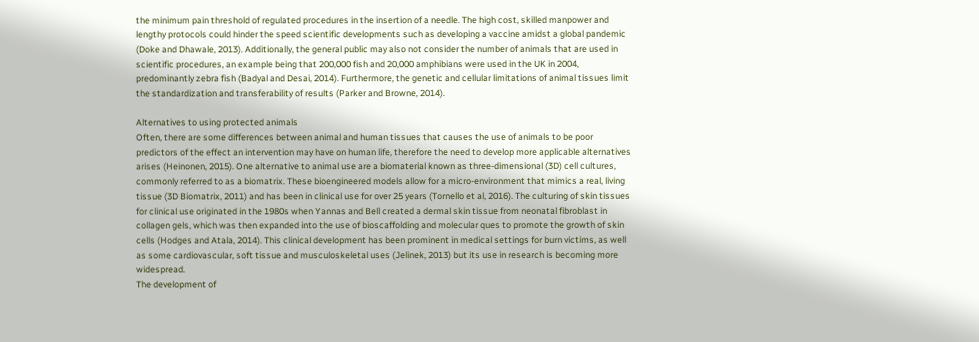the minimum pain threshold of regulated procedures in the insertion of a needle. The high cost, skilled manpower and lengthy protocols could hinder the speed scientific developments such as developing a vaccine amidst a global pandemic (Doke and Dhawale, 2013). Additionally, the general public may also not consider the number of animals that are used in scientific procedures, an example being that 200,000 fish and 20,000 amphibians were used in the UK in 2004, predominantly zebra fish (Badyal and Desai, 2014). Furthermore, the genetic and cellular limitations of animal tissues limit the standardization and transferability of results (Parker and Browne, 2014).

Alternatives to using protected animals
Often, there are some differences between animal and human tissues that causes the use of animals to be poor predictors of the effect an intervention may have on human life, therefore the need to develop more applicable alternatives arises (Heinonen, 2015). One alternative to animal use are a biomaterial known as three-dimensional (3D) cell cultures, commonly referred to as a biomatrix. These bioengineered models allow for a micro-environment that mimics a real, living tissue (3D Biomatrix, 2011) and has been in clinical use for over 25 years (Tornello et al, 2016). The culturing of skin tissues for clinical use originated in the 1980s when Yannas and Bell created a dermal skin tissue from neonatal fibroblast in collagen gels, which was then expanded into the use of bioscaffolding and molecular ques to promote the growth of skin cells (Hodges and Atala, 2014). This clinical development has been prominent in medical settings for burn victims, as well as some cardiovascular, soft tissue and musculoskeletal uses (Jelinek, 2013) but its use in research is becoming more widespread.
The development of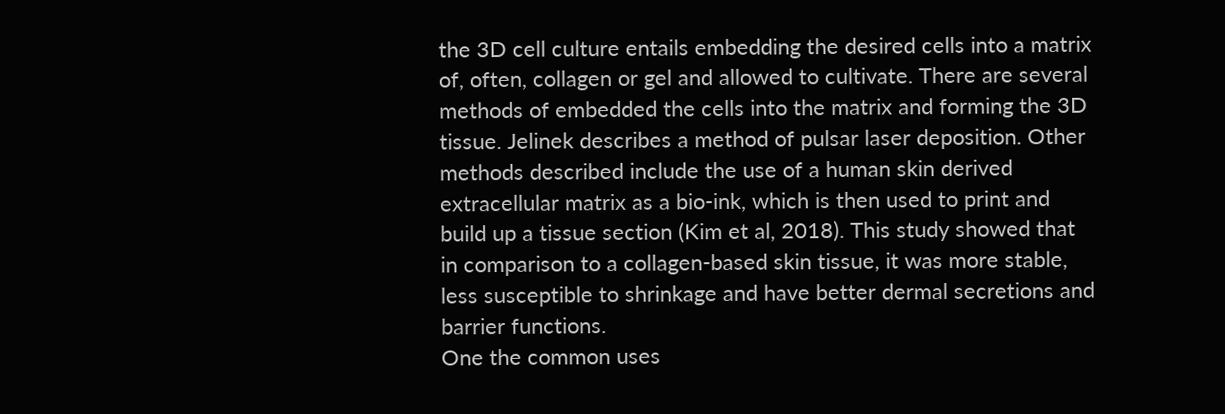the 3D cell culture entails embedding the desired cells into a matrix of, often, collagen or gel and allowed to cultivate. There are several methods of embedded the cells into the matrix and forming the 3D tissue. Jelinek describes a method of pulsar laser deposition. Other methods described include the use of a human skin derived extracellular matrix as a bio-ink, which is then used to print and build up a tissue section (Kim et al, 2018). This study showed that in comparison to a collagen-based skin tissue, it was more stable, less susceptible to shrinkage and have better dermal secretions and barrier functions.
One the common uses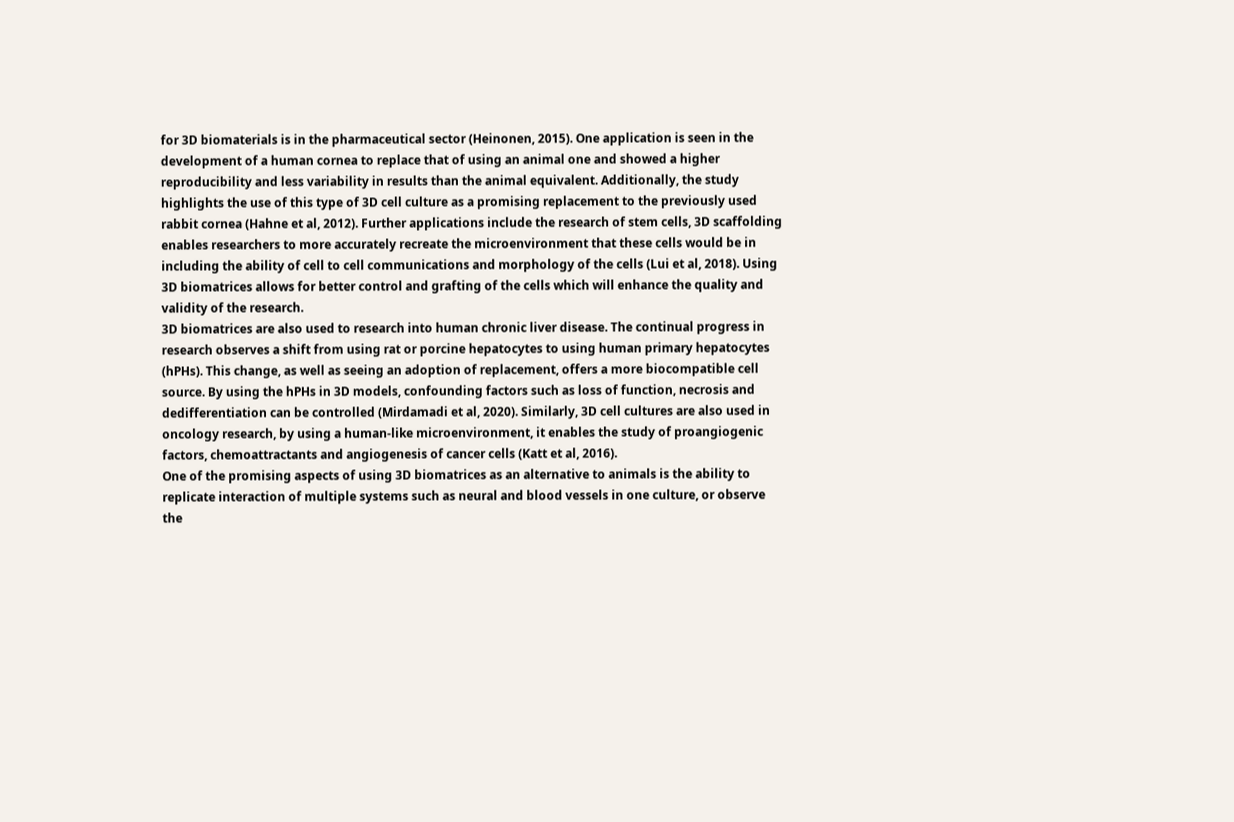for 3D biomaterials is in the pharmaceutical sector (Heinonen, 2015). One application is seen in the development of a human cornea to replace that of using an animal one and showed a higher reproducibility and less variability in results than the animal equivalent. Additionally, the study highlights the use of this type of 3D cell culture as a promising replacement to the previously used rabbit cornea (Hahne et al, 2012). Further applications include the research of stem cells, 3D scaffolding enables researchers to more accurately recreate the microenvironment that these cells would be in including the ability of cell to cell communications and morphology of the cells (Lui et al, 2018). Using 3D biomatrices allows for better control and grafting of the cells which will enhance the quality and validity of the research.
3D biomatrices are also used to research into human chronic liver disease. The continual progress in research observes a shift from using rat or porcine hepatocytes to using human primary hepatocytes (hPHs). This change, as well as seeing an adoption of replacement, offers a more biocompatible cell source. By using the hPHs in 3D models, confounding factors such as loss of function, necrosis and dedifferentiation can be controlled (Mirdamadi et al, 2020). Similarly, 3D cell cultures are also used in oncology research, by using a human-like microenvironment, it enables the study of proangiogenic factors, chemoattractants and angiogenesis of cancer cells (Katt et al, 2016).
One of the promising aspects of using 3D biomatrices as an alternative to animals is the ability to replicate interaction of multiple systems such as neural and blood vessels in one culture, or observe the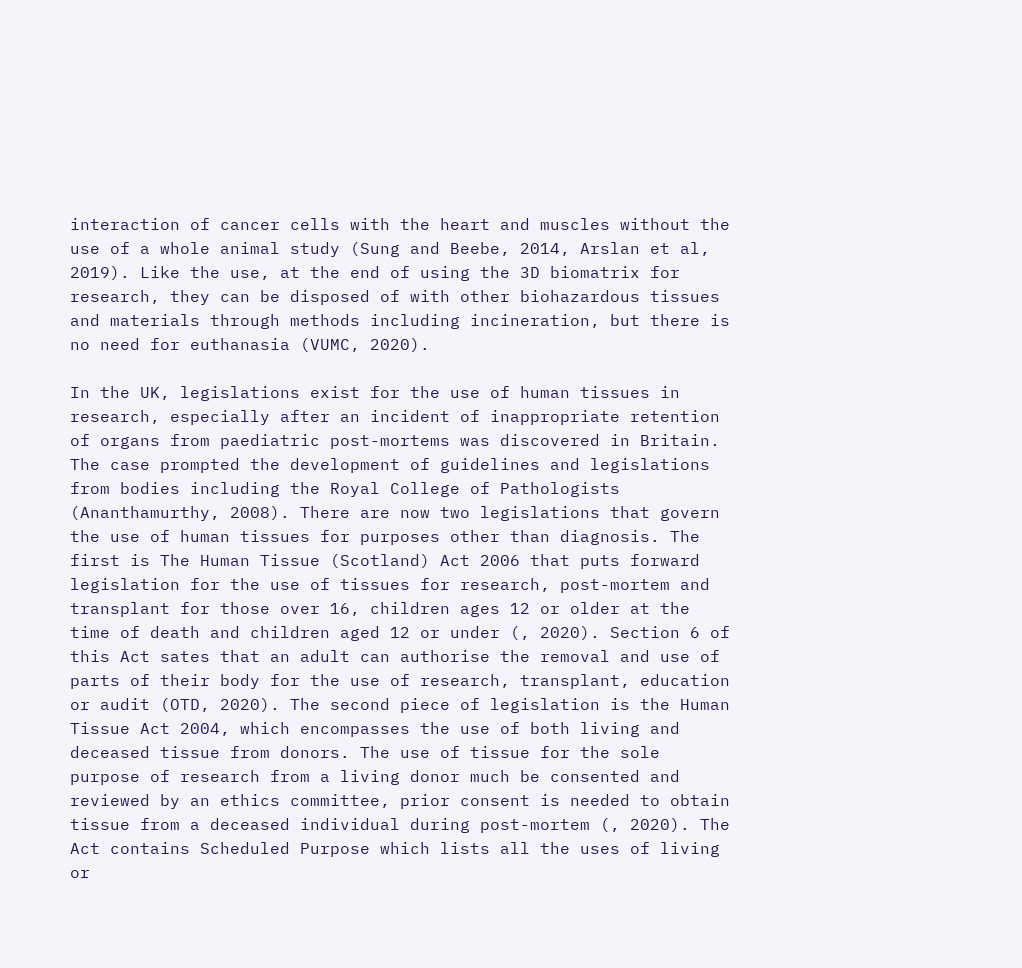interaction of cancer cells with the heart and muscles without the use of a whole animal study (Sung and Beebe, 2014, Arslan et al, 2019). Like the use, at the end of using the 3D biomatrix for research, they can be disposed of with other biohazardous tissues and materials through methods including incineration, but there is no need for euthanasia (VUMC, 2020).

In the UK, legislations exist for the use of human tissues in research, especially after an incident of inappropriate retention of organs from paediatric post-mortems was discovered in Britain. The case prompted the development of guidelines and legislations from bodies including the Royal College of Pathologists (Ananthamurthy, 2008). There are now two legislations that govern the use of human tissues for purposes other than diagnosis. The first is The Human Tissue (Scotland) Act 2006 that puts forward legislation for the use of tissues for research, post-mortem and transplant for those over 16, children ages 12 or older at the time of death and children aged 12 or under (, 2020). Section 6 of this Act sates that an adult can authorise the removal and use of parts of their body for the use of research, transplant, education or audit (OTD, 2020). The second piece of legislation is the Human Tissue Act 2004, which encompasses the use of both living and deceased tissue from donors. The use of tissue for the sole purpose of research from a living donor much be consented and reviewed by an ethics committee, prior consent is needed to obtain tissue from a deceased individual during post-mortem (, 2020). The Act contains Scheduled Purpose which lists all the uses of living or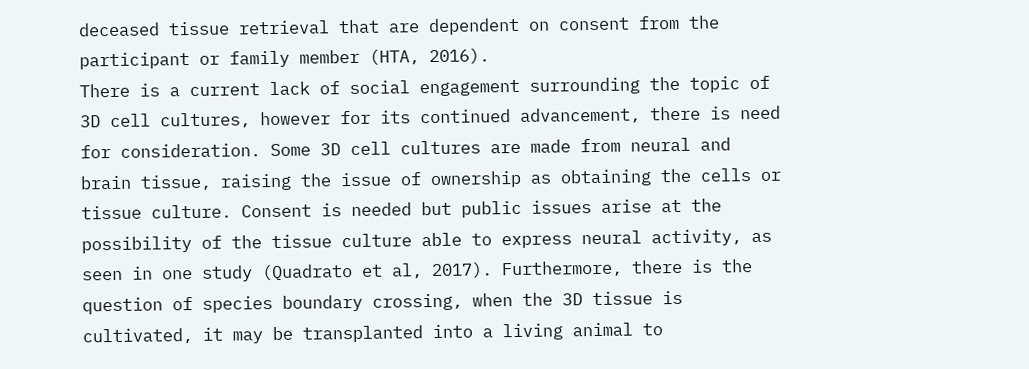deceased tissue retrieval that are dependent on consent from the participant or family member (HTA, 2016).
There is a current lack of social engagement surrounding the topic of 3D cell cultures, however for its continued advancement, there is need for consideration. Some 3D cell cultures are made from neural and brain tissue, raising the issue of ownership as obtaining the cells or tissue culture. Consent is needed but public issues arise at the possibility of the tissue culture able to express neural activity, as seen in one study (Quadrato et al, 2017). Furthermore, there is the question of species boundary crossing, when the 3D tissue is cultivated, it may be transplanted into a living animal to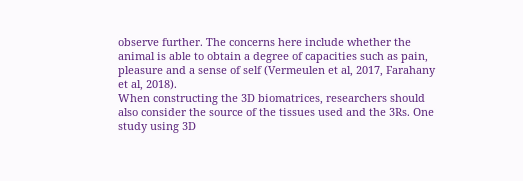observe further. The concerns here include whether the animal is able to obtain a degree of capacities such as pain, pleasure and a sense of self (Vermeulen et al, 2017, Farahany et al, 2018).
When constructing the 3D biomatrices, researchers should also consider the source of the tissues used and the 3Rs. One study using 3D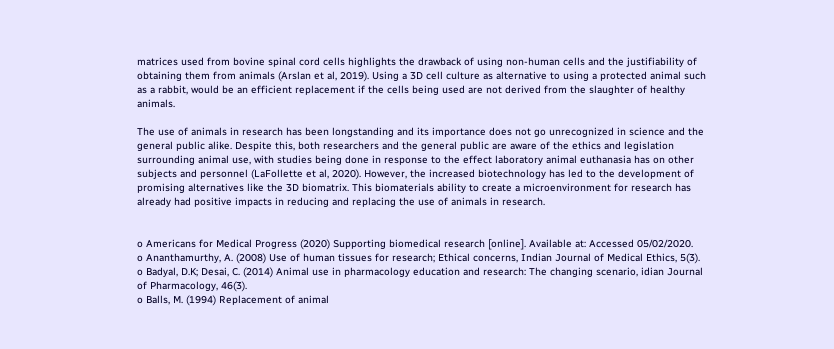matrices used from bovine spinal cord cells highlights the drawback of using non-human cells and the justifiability of obtaining them from animals (Arslan et al, 2019). Using a 3D cell culture as alternative to using a protected animal such as a rabbit, would be an efficient replacement if the cells being used are not derived from the slaughter of healthy animals.

The use of animals in research has been longstanding and its importance does not go unrecognized in science and the general public alike. Despite this, both researchers and the general public are aware of the ethics and legislation surrounding animal use, with studies being done in response to the effect laboratory animal euthanasia has on other subjects and personnel (LaFollette et al, 2020). However, the increased biotechnology has led to the development of promising alternatives like the 3D biomatrix. This biomaterials ability to create a microenvironment for research has already had positive impacts in reducing and replacing the use of animals in research.


o Americans for Medical Progress (2020) Supporting biomedical research [online]. Available at: Accessed 05/02/2020.
o Ananthamurthy, A. (2008) Use of human tissues for research; Ethical concerns, Indian Journal of Medical Ethics, 5(3).
o Badyal, D.K; Desai, C. (2014) Animal use in pharmacology education and research: The changing scenario, idian Journal of Pharmacology, 46(3).
o Balls, M. (1994) Replacement of animal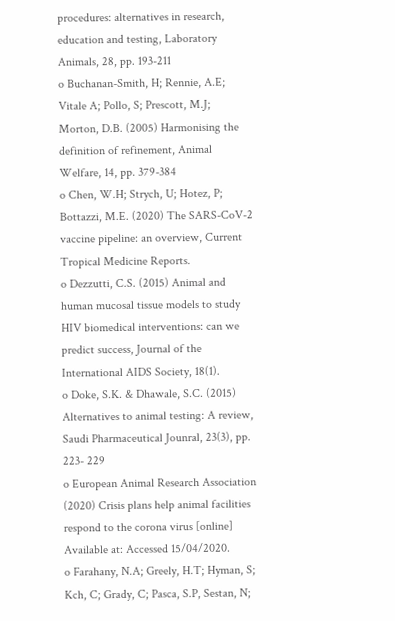procedures: alternatives in research, education and testing, Laboratory Animals, 28, pp. 193-211
o Buchanan-Smith, H; Rennie, A.E; Vitale A; Pollo, S; Prescott, M.J; Morton, D.B. (2005) Harmonising the definition of refinement, Animal Welfare, 14, pp. 379-384
o Chen, W.H; Strych, U; Hotez, P; Bottazzi, M.E. (2020) The SARS-CoV-2 vaccine pipeline: an overview, Current Tropical Medicine Reports.
o Dezzutti, C.S. (2015) Animal and human mucosal tissue models to study HIV biomedical interventions: can we predict success, Journal of the International AIDS Society, 18(1).
o Doke, S.K. & Dhawale, S.C. (2015) Alternatives to animal testing: A review, Saudi Pharmaceutical Jounral, 23(3), pp. 223- 229
o European Animal Research Association (2020) Crisis plans help animal facilities respond to the corona virus [online] Available at: Accessed 15/04/2020.
o Farahany, N.A; Greely, H.T; Hyman, S; Kch, C; Grady, C; Pasca, S.P, Sestan, N;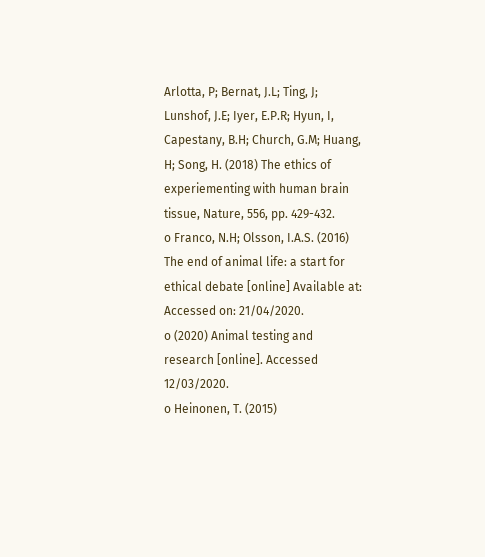Arlotta, P; Bernat, J.L; Ting, J; Lunshof, J.E; Iyer, E.P.R; Hyun, I, Capestany, B.H; Church, G.M; Huang, H; Song, H. (2018) The ethics of experiementing with human brain tissue, Nature, 556, pp. 429-432.
o Franco, N.H; Olsson, I.A.S. (2016) The end of animal life: a start for ethical debate [online] Available at: Accessed on: 21/04/2020.
o (2020) Animal testing and research [online]. Accessed 12/03/2020.
o Heinonen, T. (2015)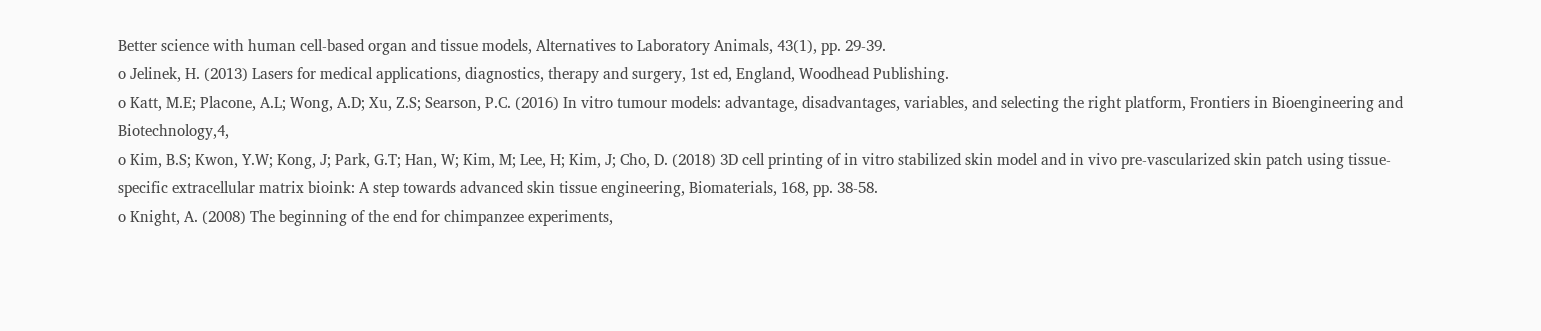Better science with human cell-based organ and tissue models, Alternatives to Laboratory Animals, 43(1), pp. 29-39.
o Jelinek, H. (2013) Lasers for medical applications, diagnostics, therapy and surgery, 1st ed, England, Woodhead Publishing.
o Katt, M.E; Placone, A.L; Wong, A.D; Xu, Z.S; Searson, P.C. (2016) In vitro tumour models: advantage, disadvantages, variables, and selecting the right platform, Frontiers in Bioengineering and Biotechnology,4,
o Kim, B.S; Kwon, Y.W; Kong, J; Park, G.T; Han, W; Kim, M; Lee, H; Kim, J; Cho, D. (2018) 3D cell printing of in vitro stabilized skin model and in vivo pre-vascularized skin patch using tissue-specific extracellular matrix bioink: A step towards advanced skin tissue engineering, Biomaterials, 168, pp. 38-58.
o Knight, A. (2008) The beginning of the end for chimpanzee experiments,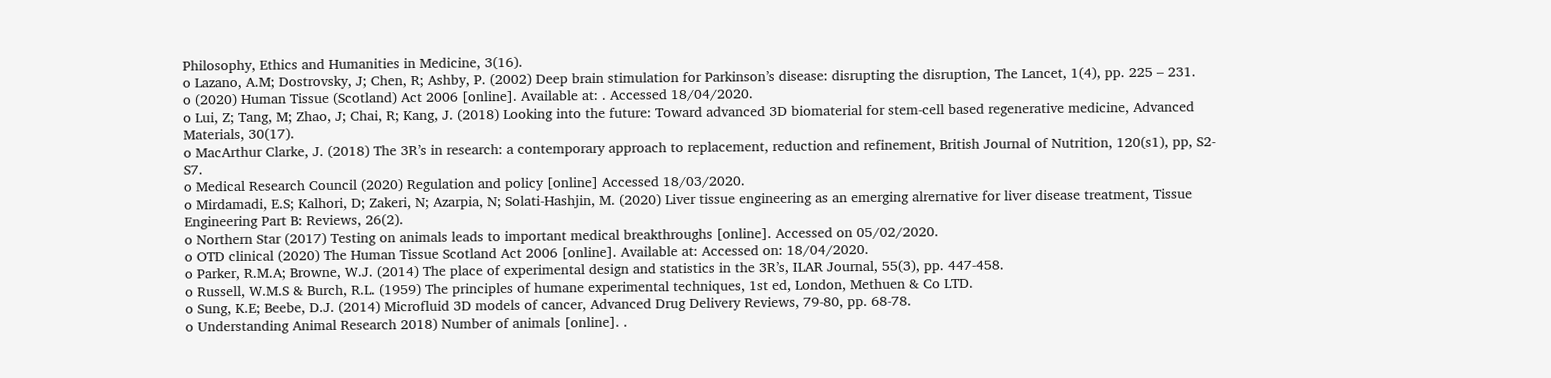Philosophy, Ethics and Humanities in Medicine, 3(16).
o Lazano, A.M; Dostrovsky, J; Chen, R; Ashby, P. (2002) Deep brain stimulation for Parkinson’s disease: disrupting the disruption, The Lancet, 1(4), pp. 225 – 231.
o (2020) Human Tissue (Scotland) Act 2006 [online]. Available at: . Accessed 18/04/2020.
o Lui, Z; Tang, M; Zhao, J; Chai, R; Kang, J. (2018) Looking into the future: Toward advanced 3D biomaterial for stem-cell based regenerative medicine, Advanced Materials, 30(17).
o MacArthur Clarke, J. (2018) The 3R’s in research: a contemporary approach to replacement, reduction and refinement, British Journal of Nutrition, 120(s1), pp, S2-S7.
o Medical Research Council (2020) Regulation and policy [online] Accessed 18/03/2020.
o Mirdamadi, E.S; Kalhori, D; Zakeri, N; Azarpia, N; Solati-Hashjin, M. (2020) Liver tissue engineering as an emerging alrernative for liver disease treatment, Tissue Engineering Part B: Reviews, 26(2).
o Northern Star (2017) Testing on animals leads to important medical breakthroughs [online]. Accessed on 05/02/2020.
o OTD clinical (2020) The Human Tissue Scotland Act 2006 [online]. Available at: Accessed on: 18/04/2020.
o Parker, R.M.A; Browne, W.J. (2014) The place of experimental design and statistics in the 3R’s, ILAR Journal, 55(3), pp. 447-458.
o Russell, W.M.S & Burch, R.L. (1959) The principles of humane experimental techniques, 1st ed, London, Methuen & Co LTD.
o Sung, K.E; Beebe, D.J. (2014) Microfluid 3D models of cancer, Advanced Drug Delivery Reviews, 79-80, pp. 68-78.
o Understanding Animal Research 2018) Number of animals [online]. .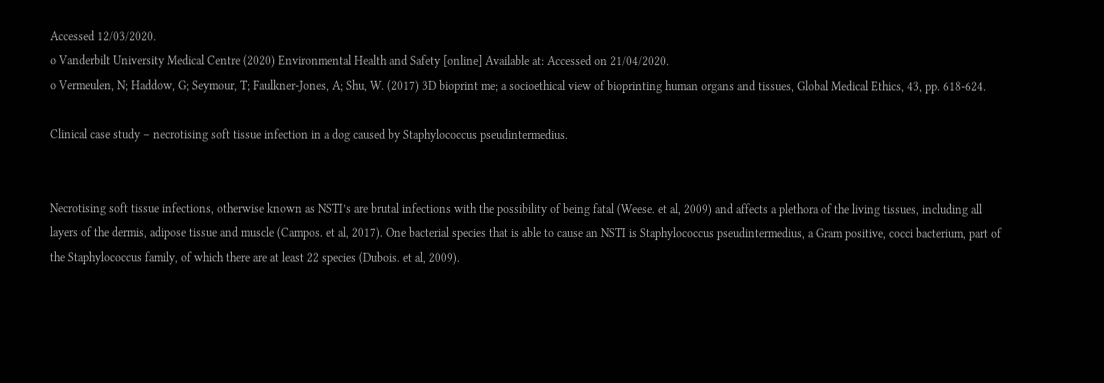Accessed 12/03/2020.
o Vanderbilt University Medical Centre (2020) Environmental Health and Safety [online] Available at: Accessed on 21/04/2020.
o Vermeulen, N; Haddow, G; Seymour, T; Faulkner-Jones, A; Shu, W. (2017) 3D bioprint me; a socioethical view of bioprinting human organs and tissues, Global Medical Ethics, 43, pp. 618-624.

Clinical case study – necrotising soft tissue infection in a dog caused by Staphylococcus pseudintermedius.


Necrotising soft tissue infections, otherwise known as NSTI’s are brutal infections with the possibility of being fatal (Weese. et al, 2009) and affects a plethora of the living tissues, including all layers of the dermis, adipose tissue and muscle (Campos. et al, 2017). One bacterial species that is able to cause an NSTI is Staphylococcus pseudintermedius, a Gram positive, cocci bacterium, part of the Staphylococcus family, of which there are at least 22 species (Dubois. et al, 2009).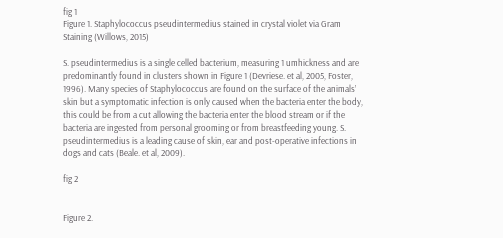fig 1
Figure 1. Staphylococcus pseudintermedius stained in crystal violet via Gram Staining (Willows, 2015)

S. pseudintermedius is a single celled bacterium, measuring 1 umhickness and are predominantly found in clusters shown in Figure 1 (Devriese. et al, 2005, Foster, 1996). Many species of Staphylococcus are found on the surface of the animals’ skin but a symptomatic infection is only caused when the bacteria enter the body, this could be from a cut allowing the bacteria enter the blood stream or if the bacteria are ingested from personal grooming or from breastfeeding young. S. pseudintermedius is a leading cause of skin, ear and post-operative infections in dogs and cats (Beale. et al, 2009).

fig 2


Figure 2.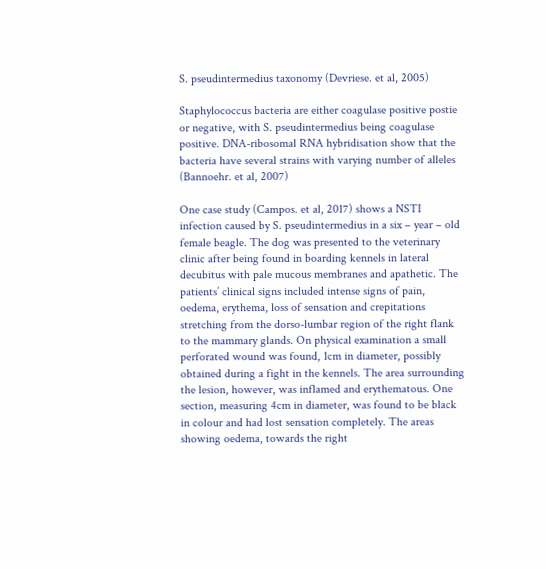S. pseudintermedius taxonomy (Devriese. et al, 2005)

Staphylococcus bacteria are either coagulase positive postie or negative, with S. pseudintermedius being coagulase positive. DNA-ribosomal RNA hybridisation show that the bacteria have several strains with varying number of alleles (Bannoehr. et al, 2007)

One case study (Campos. et al, 2017) shows a NSTI infection caused by S. pseudintermedius in a six – year – old female beagle. The dog was presented to the veterinary clinic after being found in boarding kennels in lateral decubitus with pale mucous membranes and apathetic. The patients’ clinical signs included intense signs of pain, oedema, erythema, loss of sensation and crepitations stretching from the dorso-lumbar region of the right flank to the mammary glands. On physical examination a small perforated wound was found, 1cm in diameter, possibly obtained during a fight in the kennels. The area surrounding the lesion, however, was inflamed and erythematous. One section, measuring 4cm in diameter, was found to be black in colour and had lost sensation completely. The areas showing oedema, towards the right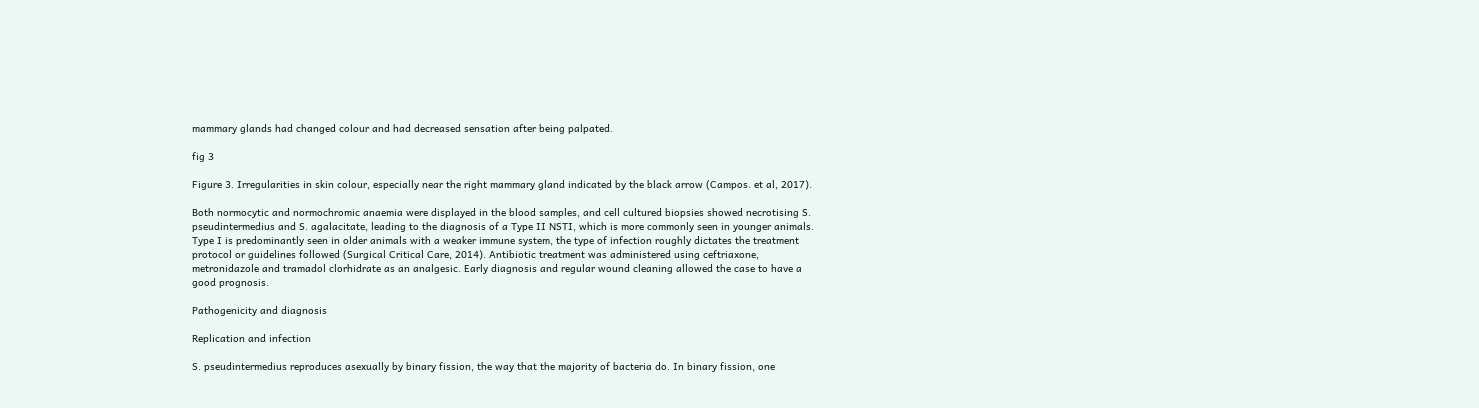mammary glands had changed colour and had decreased sensation after being palpated.

fig 3

Figure 3. Irregularities in skin colour, especially near the right mammary gland indicated by the black arrow (Campos. et al, 2017).

Both normocytic and normochromic anaemia were displayed in the blood samples, and cell cultured biopsies showed necrotising S. pseudintermedius and S. agalacitate, leading to the diagnosis of a Type II NSTI, which is more commonly seen in younger animals. Type I is predominantly seen in older animals with a weaker immune system, the type of infection roughly dictates the treatment protocol or guidelines followed (Surgical Critical Care, 2014). Antibiotic treatment was administered using ceftriaxone, metronidazole and tramadol clorhidrate as an analgesic. Early diagnosis and regular wound cleaning allowed the case to have a good prognosis.

Pathogenicity and diagnosis

Replication and infection

S. pseudintermedius reproduces asexually by binary fission, the way that the majority of bacteria do. In binary fission, one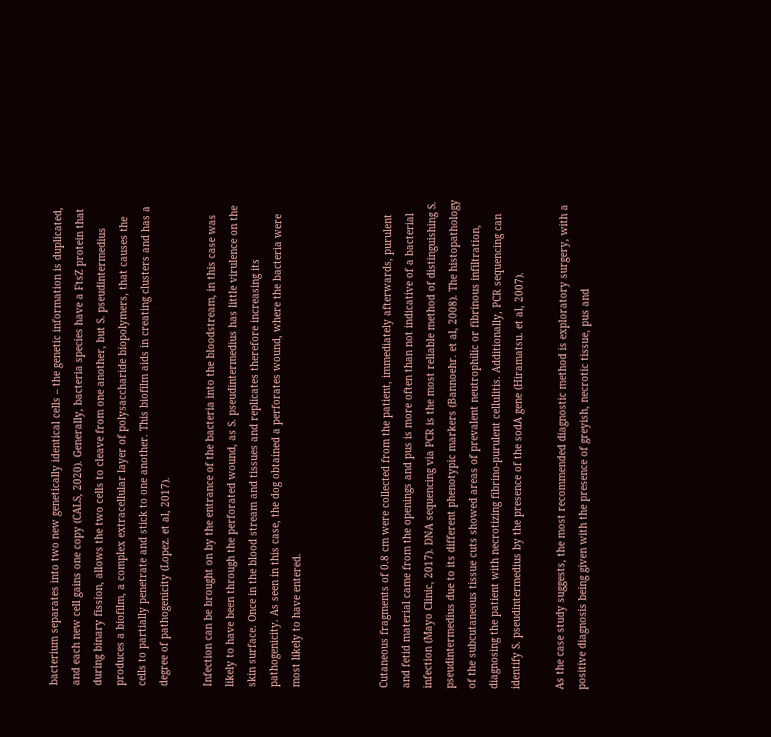bacterium separates into two new genetically identical cells – the genetic information is duplicated, and each new cell gains one copy (CALS, 2020). Generally, bacteria species have a FtsZ protein that during binary fission, allows the two cells to cleave from one another, but S. pseudintermedius produces a biofilm, a complex extracellular layer of polysaccharide biopolymers, that causes the cells to partially penetrate and stick to one another. This biofilm aids in creating clusters and has a degree of pathogenicity (Lopez. et al, 2017).

Infection can be brought on by the entrance of the bacteria into the bloodstream, in this case was likely to have been through the perforated wound, as S. pseudintermedius has little virulence on the skin surface. Once in the blood stream and tissues and replicates therefore increasing its pathogenicity. As seen in this case, the dog obtained a perforates wound, where the bacteria were most likely to have entered.



Cutaneous fragments of 0.8 cm were collected from the patient, immediately afterwards, purulent and fetid material came from the openings and pus is more often than not indicative of a bacterial infection (Mayo Clinic, 2017). DNA sequencing via PCR is the most reliable method of distinguishing S. pseudintermedius due to its different phenotypic markers (Bannoehr. et al, 2008). The histopathology of the subcutaneous tissue cuts showed areas of prevalent neutrophilic or fibrinous infiltration, diagnosing the patient with necrotizing fibrino-purulent cellulitis. Additionally, PCR sequencing can identify S. pseudintermedius by the presence of the sodA gene (Hiramatsu. et al, 2007).

As the case study suggests, the most recommended diagnostic method is exploratory surgery, with a positive diagnosis being given with the presence of greyish, necrotic tissue, pus and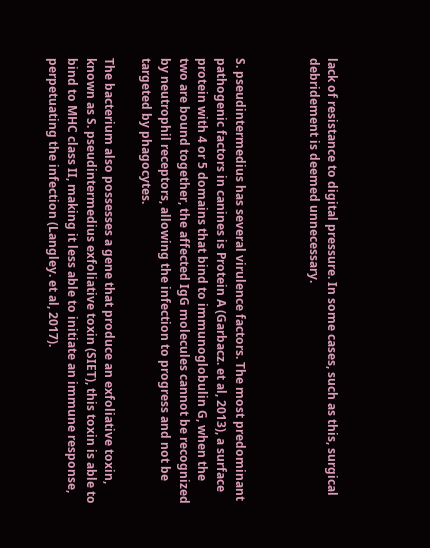lack of resistance to digital pressure. In some cases, such as this, surgical debridement is deemed unnecessary.



S. pseudintermedius has several virulence factors. The most predominant pathogenic factors in canines is Protein A (Garbacz. et al, 2013), a surface protein with 4 or 5 domains that bind to immunoglobulin G, when the two are bound together, the affected IgG molecules cannot be recognized by neutrophil receptors, allowing the infection to progress and not be targeted by phagocytes.

The bacterium also possesses a gene that produce an exfoliative toxin, known as S. pseudintermedius exfoliative toxin (SIET), this toxin is able to bind to MHC class II, making it less able to initiate an immune response, perpetuating the infection (Langley. et al, 2017).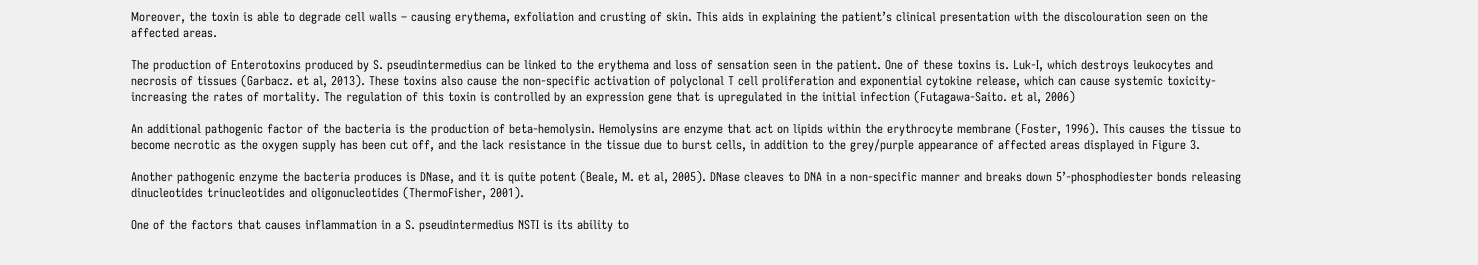Moreover, the toxin is able to degrade cell walls – causing erythema, exfoliation and crusting of skin. This aids in explaining the patient’s clinical presentation with the discolouration seen on the affected areas.

The production of Enterotoxins produced by S. pseudintermedius can be linked to the erythema and loss of sensation seen in the patient. One of these toxins is. Luk-I, which destroys leukocytes and necrosis of tissues (Garbacz. et al, 2013). These toxins also cause the non-specific activation of polyclonal T cell proliferation and exponential cytokine release, which can cause systemic toxicity- increasing the rates of mortality. The regulation of this toxin is controlled by an expression gene that is upregulated in the initial infection (Futagawa-Saito. et al, 2006)

An additional pathogenic factor of the bacteria is the production of beta-hemolysin. Hemolysins are enzyme that act on lipids within the erythrocyte membrane (Foster, 1996). This causes the tissue to become necrotic as the oxygen supply has been cut off, and the lack resistance in the tissue due to burst cells, in addition to the grey/purple appearance of affected areas displayed in Figure 3.

Another pathogenic enzyme the bacteria produces is DNase, and it is quite potent (Beale, M. et al, 2005). DNase cleaves to DNA in a non-specific manner and breaks down 5’-phosphodiester bonds releasing dinucleotides trinucleotides and oligonucleotides (ThermoFisher, 2001).

One of the factors that causes inflammation in a S. pseudintermedius NSTI is its ability to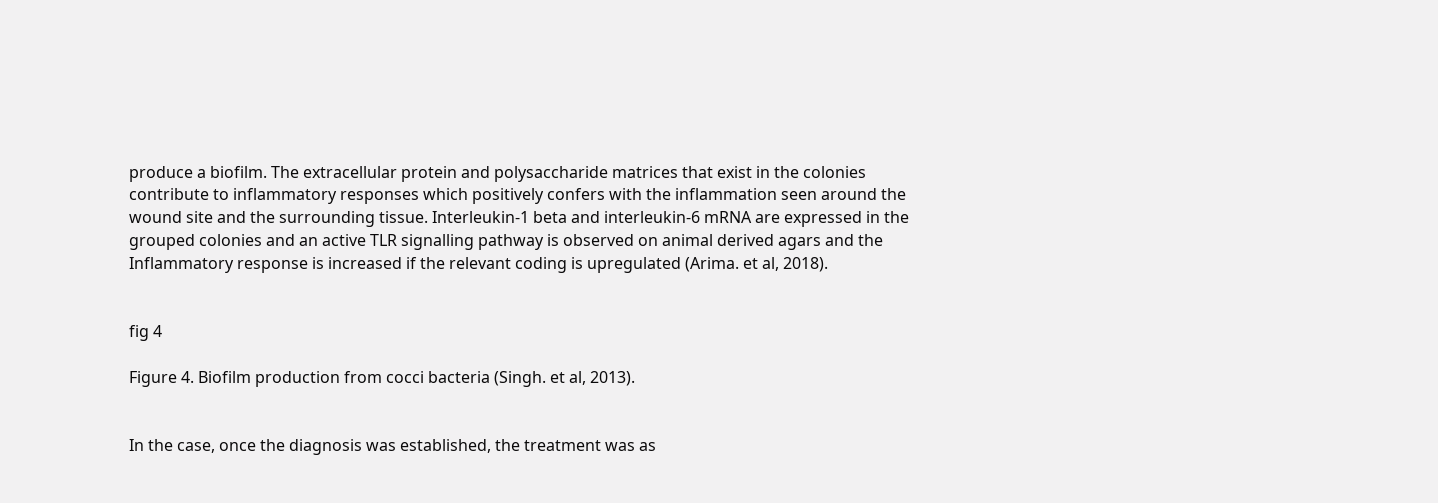produce a biofilm. The extracellular protein and polysaccharide matrices that exist in the colonies contribute to inflammatory responses which positively confers with the inflammation seen around the wound site and the surrounding tissue. Interleukin-1 beta and interleukin-6 mRNA are expressed in the grouped colonies and an active TLR signalling pathway is observed on animal derived agars and the Inflammatory response is increased if the relevant coding is upregulated (Arima. et al, 2018).


fig 4

Figure 4. Biofilm production from cocci bacteria (Singh. et al, 2013).


In the case, once the diagnosis was established, the treatment was as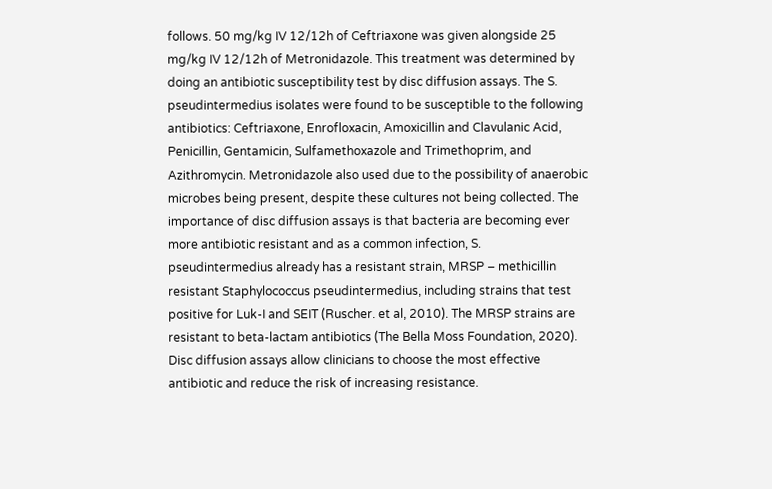follows. 50 mg/kg IV 12/12h of Ceftriaxone was given alongside 25 mg/kg IV 12/12h of Metronidazole. This treatment was determined by doing an antibiotic susceptibility test by disc diffusion assays. The S. pseudintermedius isolates were found to be susceptible to the following antibiotics: Ceftriaxone, Enrofloxacin, Amoxicillin and Clavulanic Acid, Penicillin, Gentamicin, Sulfamethoxazole and Trimethoprim, and Azithromycin. Metronidazole also used due to the possibility of anaerobic microbes being present, despite these cultures not being collected. The importance of disc diffusion assays is that bacteria are becoming ever more antibiotic resistant and as a common infection, S. pseudintermedius already has a resistant strain, MRSP – methicillin resistant Staphylococcus pseudintermedius, including strains that test positive for Luk-I and SEIT (Ruscher. et al, 2010). The MRSP strains are resistant to beta-lactam antibiotics (The Bella Moss Foundation, 2020). Disc diffusion assays allow clinicians to choose the most effective antibiotic and reduce the risk of increasing resistance.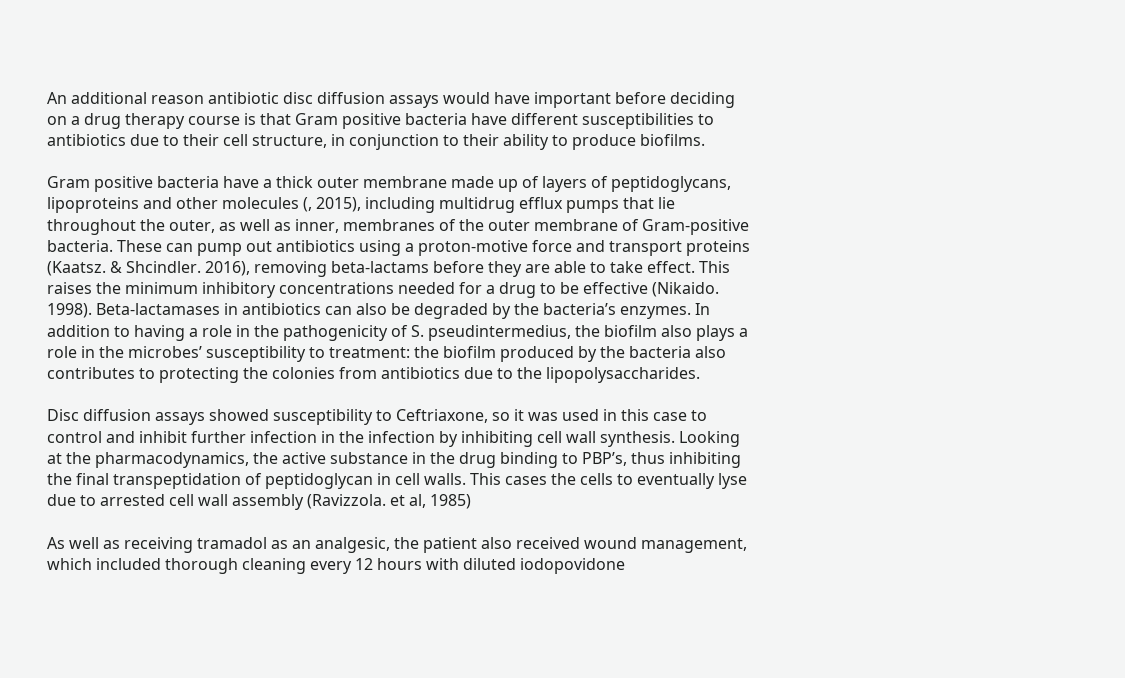An additional reason antibiotic disc diffusion assays would have important before deciding on a drug therapy course is that Gram positive bacteria have different susceptibilities to antibiotics due to their cell structure, in conjunction to their ability to produce biofilms.

Gram positive bacteria have a thick outer membrane made up of layers of peptidoglycans, lipoproteins and other molecules (, 2015), including multidrug efflux pumps that lie throughout the outer, as well as inner, membranes of the outer membrane of Gram-positive bacteria. These can pump out antibiotics using a proton-motive force and transport proteins (Kaatsz. & Shcindler. 2016), removing beta-lactams before they are able to take effect. This raises the minimum inhibitory concentrations needed for a drug to be effective (Nikaido. 1998). Beta-lactamases in antibiotics can also be degraded by the bacteria’s enzymes. In addition to having a role in the pathogenicity of S. pseudintermedius, the biofilm also plays a role in the microbes’ susceptibility to treatment: the biofilm produced by the bacteria also contributes to protecting the colonies from antibiotics due to the lipopolysaccharides.

Disc diffusion assays showed susceptibility to Ceftriaxone, so it was used in this case to control and inhibit further infection in the infection by inhibiting cell wall synthesis. Looking at the pharmacodynamics, the active substance in the drug binding to PBP’s, thus inhibiting the final transpeptidation of peptidoglycan in cell walls. This cases the cells to eventually lyse due to arrested cell wall assembly (Ravizzola. et al, 1985)

As well as receiving tramadol as an analgesic, the patient also received wound management, which included thorough cleaning every 12 hours with diluted iodopovidone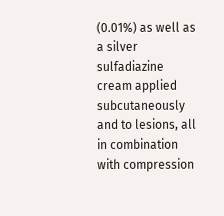(0.01%) as well as a silver sulfadiazine cream applied subcutaneously and to lesions, all in combination with compression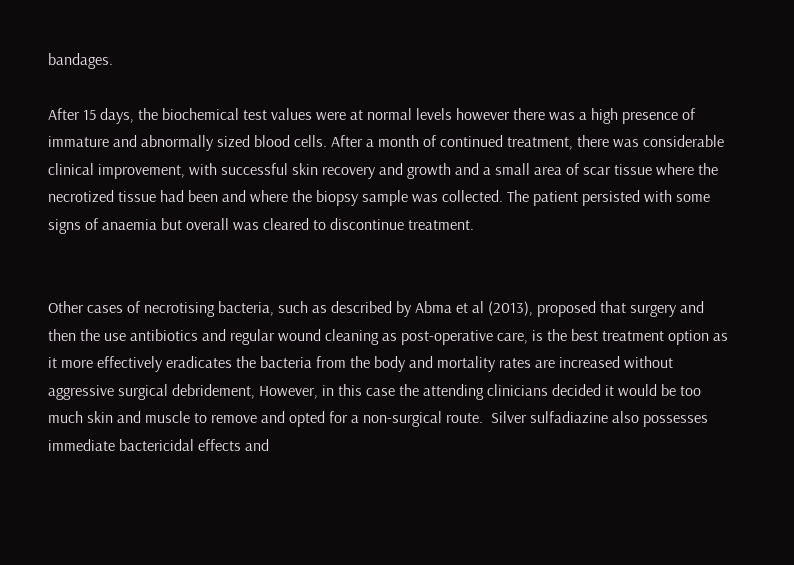bandages.

After 15 days, the biochemical test values were at normal levels however there was a high presence of immature and abnormally sized blood cells. After a month of continued treatment, there was considerable clinical improvement, with successful skin recovery and growth and a small area of scar tissue where the necrotized tissue had been and where the biopsy sample was collected. The patient persisted with some signs of anaemia but overall was cleared to discontinue treatment.


Other cases of necrotising bacteria, such as described by Abma et al (2013), proposed that surgery and then the use antibiotics and regular wound cleaning as post-operative care, is the best treatment option as it more effectively eradicates the bacteria from the body and mortality rates are increased without aggressive surgical debridement, However, in this case the attending clinicians decided it would be too much skin and muscle to remove and opted for a non-surgical route.  Silver sulfadiazine also possesses immediate bactericidal effects and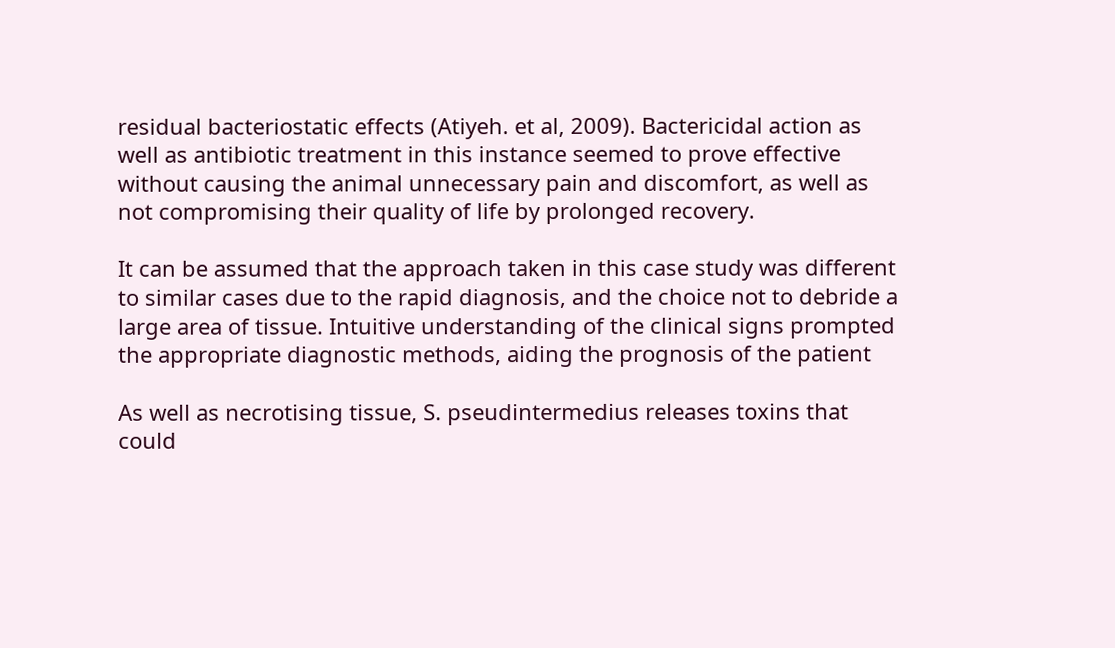residual bacteriostatic effects (Atiyeh. et al, 2009). Bactericidal action as well as antibiotic treatment in this instance seemed to prove effective without causing the animal unnecessary pain and discomfort, as well as not compromising their quality of life by prolonged recovery.

It can be assumed that the approach taken in this case study was different to similar cases due to the rapid diagnosis, and the choice not to debride a large area of tissue. Intuitive understanding of the clinical signs prompted the appropriate diagnostic methods, aiding the prognosis of the patient

As well as necrotising tissue, S. pseudintermedius releases toxins that could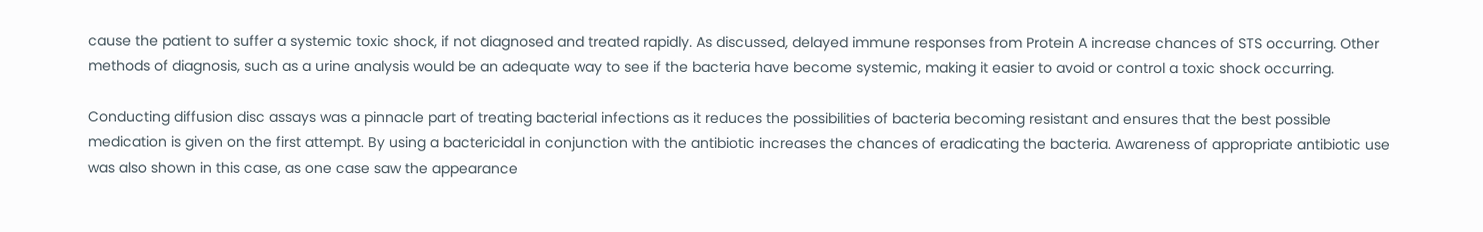cause the patient to suffer a systemic toxic shock, if not diagnosed and treated rapidly. As discussed, delayed immune responses from Protein A increase chances of STS occurring. Other methods of diagnosis, such as a urine analysis would be an adequate way to see if the bacteria have become systemic, making it easier to avoid or control a toxic shock occurring.

Conducting diffusion disc assays was a pinnacle part of treating bacterial infections as it reduces the possibilities of bacteria becoming resistant and ensures that the best possible medication is given on the first attempt. By using a bactericidal in conjunction with the antibiotic increases the chances of eradicating the bacteria. Awareness of appropriate antibiotic use was also shown in this case, as one case saw the appearance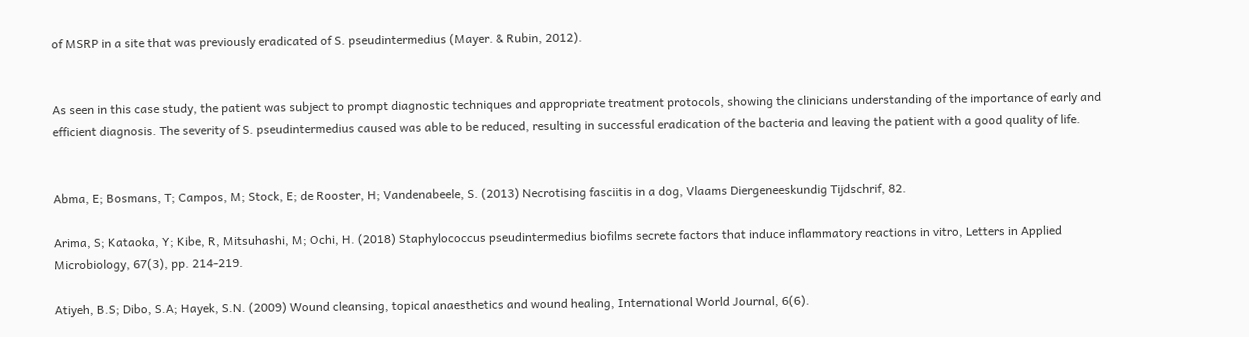of MSRP in a site that was previously eradicated of S. pseudintermedius (Mayer. & Rubin, 2012).


As seen in this case study, the patient was subject to prompt diagnostic techniques and appropriate treatment protocols, showing the clinicians understanding of the importance of early and efficient diagnosis. The severity of S. pseudintermedius caused was able to be reduced, resulting in successful eradication of the bacteria and leaving the patient with a good quality of life.


Abma, E; Bosmans, T; Campos, M; Stock, E; de Rooster, H; Vandenabeele, S. (2013) Necrotising fasciitis in a dog, Vlaams Diergeneeskundig Tijdschrif, 82.

Arima, S; Kataoka, Y; Kibe, R, Mitsuhashi, M; Ochi, H. (2018) Staphylococcus pseudintermedius biofilms secrete factors that induce inflammatory reactions in vitro, Letters in Applied Microbiology, 67(3), pp. 214-219.

Atiyeh, B.S; Dibo, S.A; Hayek, S.N. (2009) Wound cleansing, topical anaesthetics and wound healing, International World Journal, 6(6).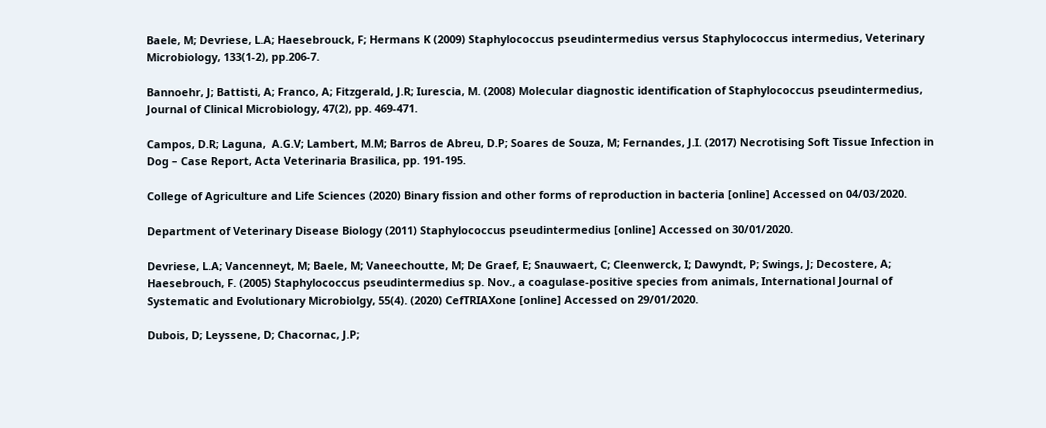Baele, M; Devriese, L.A; Haesebrouck, F; Hermans K (2009) Staphylococcus pseudintermedius versus Staphylococcus intermedius, Veterinary Microbiology, 133(1-2), pp.206-7.

Bannoehr, J; Battisti, A; Franco, A; Fitzgerald, J.R; Iurescia, M. (2008) Molecular diagnostic identification of Staphylococcus pseudintermedius, Journal of Clinical Microbiology, 47(2), pp. 469-471.

Campos, D.R; Laguna,  A.G.V; Lambert, M.M; Barros de Abreu, D.P; Soares de Souza, M; Fernandes, J.I. (2017) Necrotising Soft Tissue Infection in Dog – Case Report, Acta Veterinaria Brasilica, pp. 191-195.

College of Agriculture and Life Sciences (2020) Binary fission and other forms of reproduction in bacteria [online] Accessed on 04/03/2020.

Department of Veterinary Disease Biology (2011) Staphylococcus pseudintermedius [online] Accessed on 30/01/2020.

Devriese, L.A; Vancenneyt, M; Baele, M; Vaneechoutte, M; De Graef, E; Snauwaert, C; Cleenwerck, I; Dawyndt, P; Swings, J; Decostere, A; Haesebrouch, F. (2005) Staphylococcus pseudintermedius sp. Nov., a coagulase-positive species from animals, International Journal of Systematic and Evolutionary Microbiolgy, 55(4). (2020) CefTRIAXone [online] Accessed on 29/01/2020.

Dubois, D; Leyssene, D; Chacornac, J.P;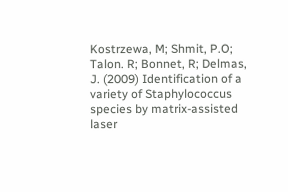Kostrzewa, M; Shmit, P.O; Talon. R; Bonnet, R; Delmas, J. (2009) Identification of a variety of Staphylococcus species by matrix-assisted laser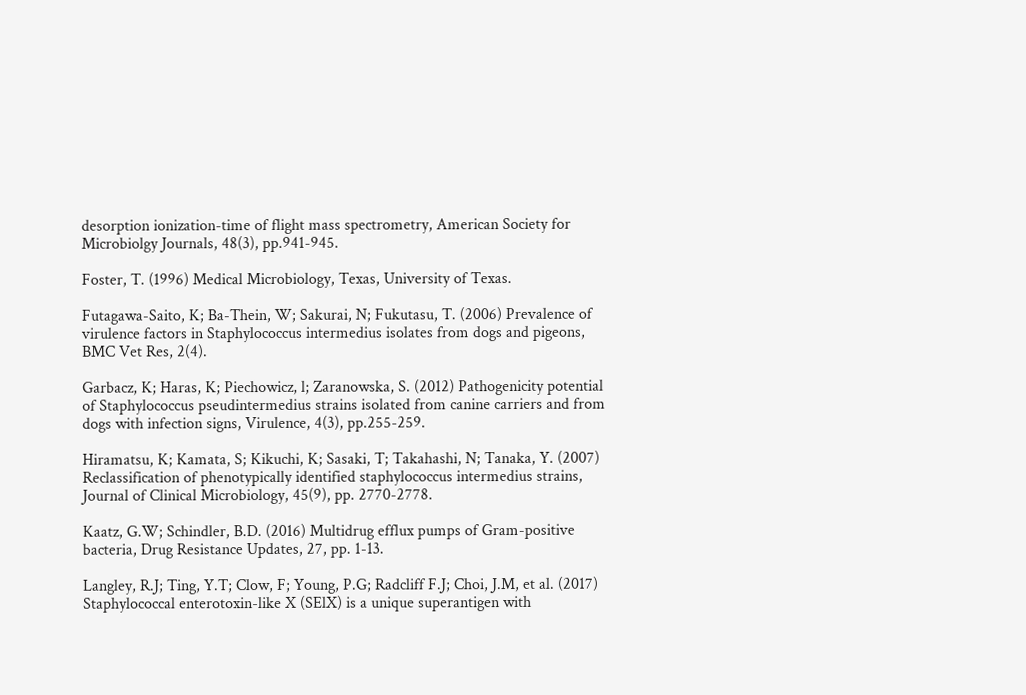desorption ionization-time of flight mass spectrometry, American Society for Microbiolgy Journals, 48(3), pp.941-945.

Foster, T. (1996) Medical Microbiology, Texas, University of Texas.

Futagawa-Saito, K; Ba-Thein, W; Sakurai, N; Fukutasu, T. (2006) Prevalence of virulence factors in Staphylococcus intermedius isolates from dogs and pigeons, BMC Vet Res, 2(4).

Garbacz, K; Haras, K; Piechowicz, l; Zaranowska, S. (2012) Pathogenicity potential of Staphylococcus pseudintermedius strains isolated from canine carriers and from dogs with infection signs, Virulence, 4(3), pp.255-259.

Hiramatsu, K; Kamata, S; Kikuchi, K; Sasaki, T; Takahashi, N; Tanaka, Y. (2007) Reclassification of phenotypically identified staphylococcus intermedius strains, Journal of Clinical Microbiology, 45(9), pp. 2770-2778.

Kaatz, G.W; Schindler, B.D. (2016) Multidrug efflux pumps of Gram-positive bacteria, Drug Resistance Updates, 27, pp. 1-13.

Langley, R.J; Ting, Y.T; Clow, F; Young, P.G; Radcliff F.J; Choi, J.M, et al. (2017) Staphylococcal enterotoxin-like X (SElX) is a unique superantigen with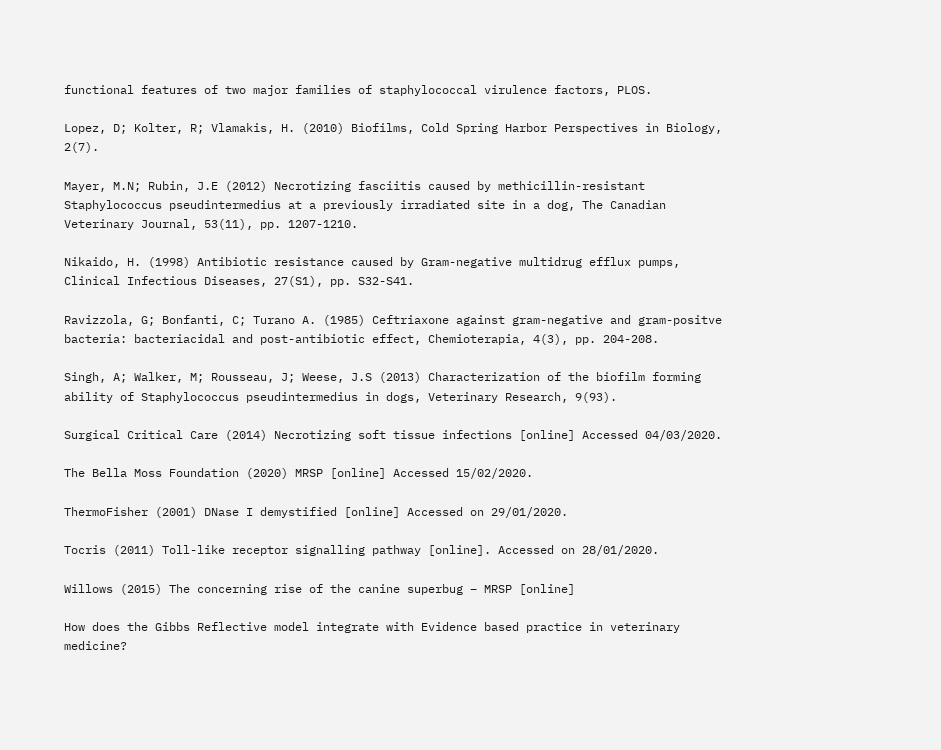functional features of two major families of staphylococcal virulence factors, PLOS.

Lopez, D; Kolter, R; Vlamakis, H. (2010) Biofilms, Cold Spring Harbor Perspectives in Biology, 2(7).

Mayer, M.N; Rubin, J.E (2012) Necrotizing fasciitis caused by methicillin-resistant Staphylococcus pseudintermedius at a previously irradiated site in a dog, The Canadian Veterinary Journal, 53(11), pp. 1207-1210.

Nikaido, H. (1998) Antibiotic resistance caused by Gram-negative multidrug efflux pumps, Clinical Infectious Diseases, 27(S1), pp. S32-S41.

Ravizzola, G; Bonfanti, C; Turano A. (1985) Ceftriaxone against gram-negative and gram-positve bacteria: bacteriacidal and post-antibiotic effect, Chemioterapia, 4(3), pp. 204-208.

Singh, A; Walker, M; Rousseau, J; Weese, J.S (2013) Characterization of the biofilm forming ability of Staphylococcus pseudintermedius in dogs, Veterinary Research, 9(93).

Surgical Critical Care (2014) Necrotizing soft tissue infections [online] Accessed 04/03/2020.

The Bella Moss Foundation (2020) MRSP [online] Accessed 15/02/2020.

ThermoFisher (2001) DNase I demystified [online] Accessed on 29/01/2020.

Tocris (2011) Toll-like receptor signalling pathway [online]. Accessed on 28/01/2020.

Willows (2015) The concerning rise of the canine superbug – MRSP [online]

How does the Gibbs Reflective model integrate with Evidence based practice in veterinary medicine?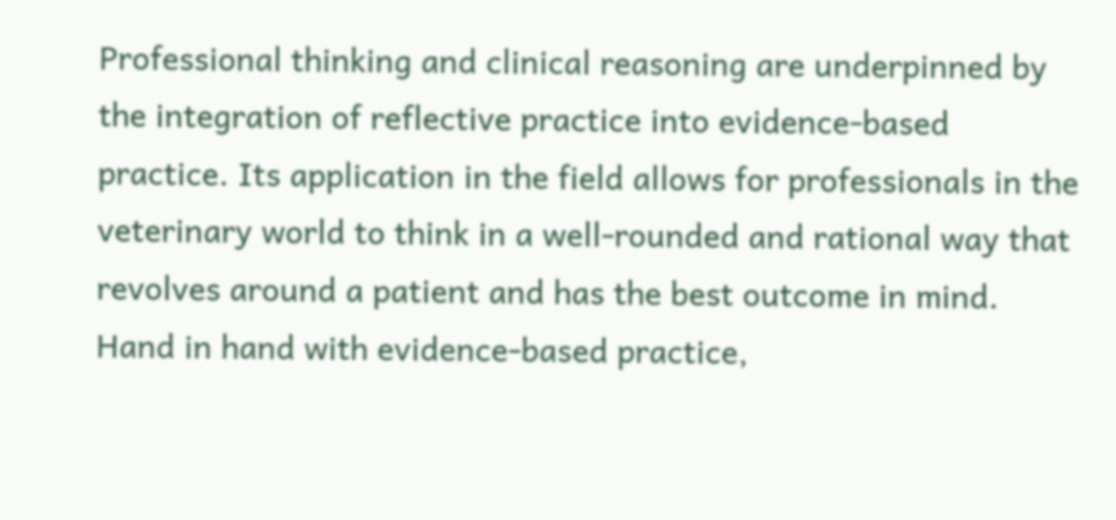Professional thinking and clinical reasoning are underpinned by the integration of reflective practice into evidence-based practice. Its application in the field allows for professionals in the veterinary world to think in a well-rounded and rational way that revolves around a patient and has the best outcome in mind. Hand in hand with evidence-based practice,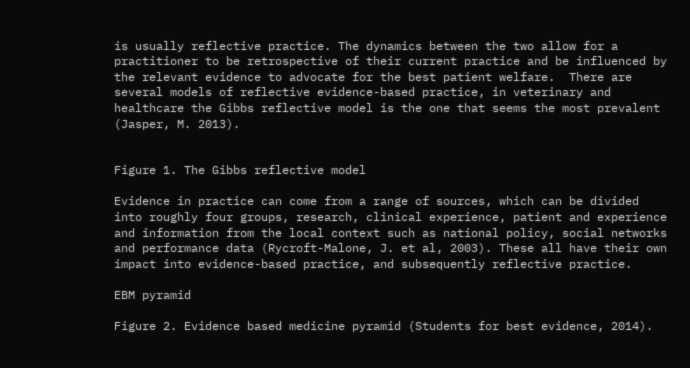is usually reflective practice. The dynamics between the two allow for a practitioner to be retrospective of their current practice and be influenced by the relevant evidence to advocate for the best patient welfare.  There are several models of reflective evidence-based practice, in veterinary and healthcare the Gibbs reflective model is the one that seems the most prevalent (Jasper, M. 2013).


Figure 1. The Gibbs reflective model

Evidence in practice can come from a range of sources, which can be divided into roughly four groups, research, clinical experience, patient and experience and information from the local context such as national policy, social networks and performance data (Rycroft-Malone, J. et al, 2003). These all have their own impact into evidence-based practice, and subsequently reflective practice.

EBM pyramid

Figure 2. Evidence based medicine pyramid (Students for best evidence, 2014).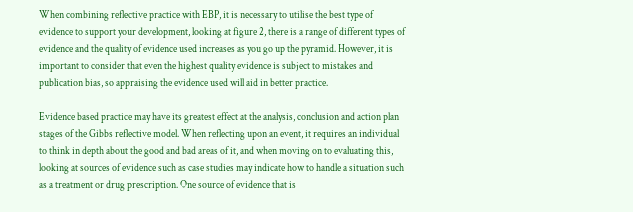When combining reflective practice with EBP, it is necessary to utilise the best type of evidence to support your development, looking at figure 2, there is a range of different types of evidence and the quality of evidence used increases as you go up the pyramid. However, it is important to consider that even the highest quality evidence is subject to mistakes and publication bias, so appraising the evidence used will aid in better practice.

Evidence based practice may have its greatest effect at the analysis, conclusion and action plan stages of the Gibbs reflective model. When reflecting upon an event, it requires an individual to think in depth about the good and bad areas of it, and when moving on to evaluating this, looking at sources of evidence such as case studies may indicate how to handle a situation such as a treatment or drug prescription. One source of evidence that is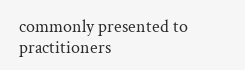commonly presented to practitioners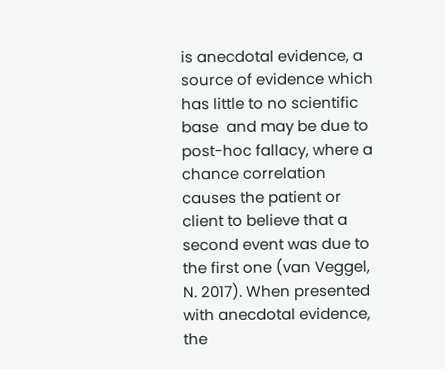is anecdotal evidence, a source of evidence which has little to no scientific base  and may be due to post-hoc fallacy, where a chance correlation causes the patient or client to believe that a second event was due to the first one (van Veggel, N. 2017). When presented with anecdotal evidence, the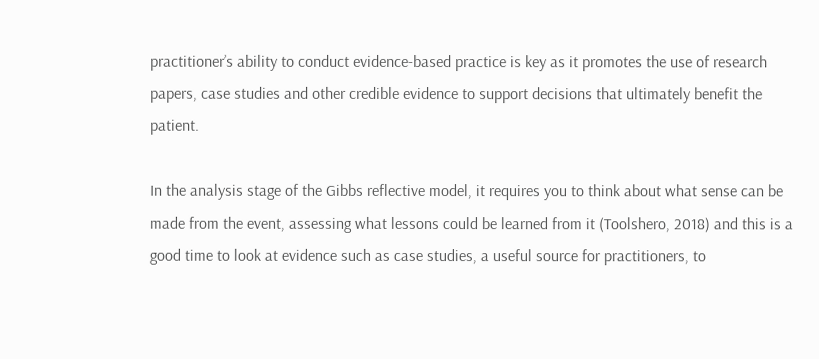practitioner’s ability to conduct evidence-based practice is key as it promotes the use of research papers, case studies and other credible evidence to support decisions that ultimately benefit the patient.

In the analysis stage of the Gibbs reflective model, it requires you to think about what sense can be made from the event, assessing what lessons could be learned from it (Toolshero, 2018) and this is a good time to look at evidence such as case studies, a useful source for practitioners, to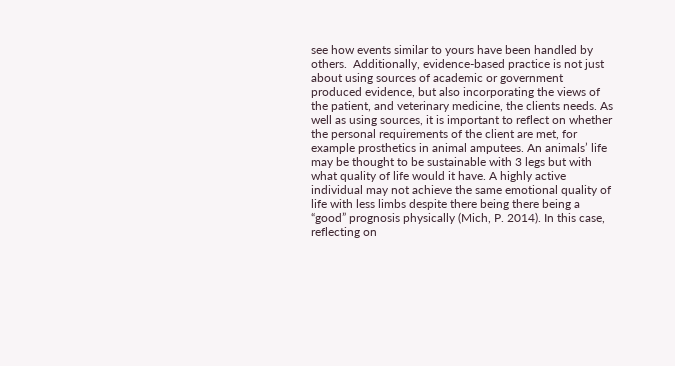see how events similar to yours have been handled by others.  Additionally, evidence-based practice is not just about using sources of academic or government produced evidence, but also incorporating the views of the patient, and veterinary medicine, the clients needs. As well as using sources, it is important to reflect on whether the personal requirements of the client are met, for example prosthetics in animal amputees. An animals’ life may be thought to be sustainable with 3 legs but with what quality of life would it have. A highly active individual may not achieve the same emotional quality of life with less limbs despite there being there being a “good” prognosis physically (Mich, P. 2014). In this case, reflecting on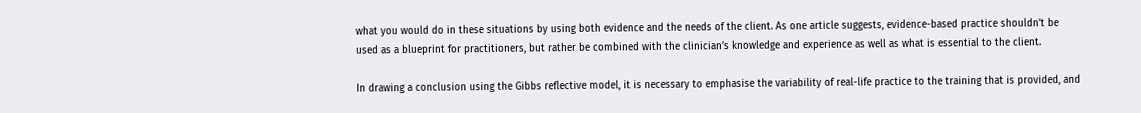what you would do in these situations by using both evidence and the needs of the client. As one article suggests, evidence-based practice shouldn’t be used as a blueprint for practitioners, but rather be combined with the clinician’s knowledge and experience as well as what is essential to the client.

In drawing a conclusion using the Gibbs reflective model, it is necessary to emphasise the variability of real-life practice to the training that is provided, and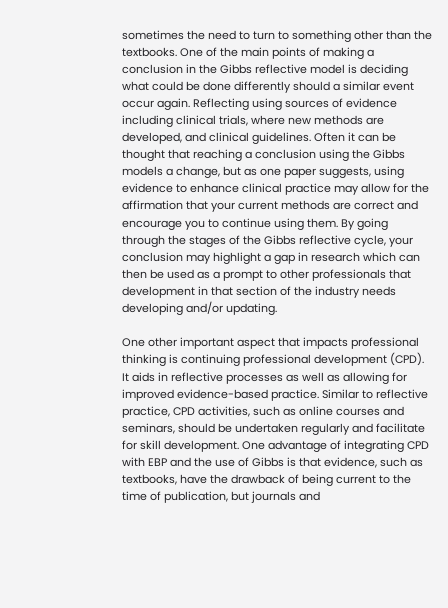sometimes the need to turn to something other than the textbooks. One of the main points of making a conclusion in the Gibbs reflective model is deciding what could be done differently should a similar event occur again. Reflecting using sources of evidence including clinical trials, where new methods are developed, and clinical guidelines. Often it can be thought that reaching a conclusion using the Gibbs models a change, but as one paper suggests, using evidence to enhance clinical practice may allow for the affirmation that your current methods are correct and encourage you to continue using them. By going through the stages of the Gibbs reflective cycle, your conclusion may highlight a gap in research which can then be used as a prompt to other professionals that development in that section of the industry needs developing and/or updating.

One other important aspect that impacts professional thinking is continuing professional development (CPD). It aids in reflective processes as well as allowing for improved evidence-based practice. Similar to reflective practice, CPD activities, such as online courses and seminars, should be undertaken regularly and facilitate for skill development. One advantage of integrating CPD with EBP and the use of Gibbs is that evidence, such as textbooks, have the drawback of being current to the time of publication, but journals and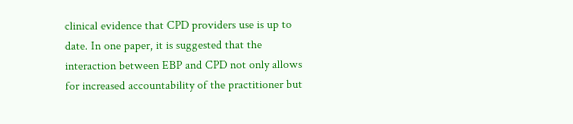clinical evidence that CPD providers use is up to date. In one paper, it is suggested that the interaction between EBP and CPD not only allows for increased accountability of the practitioner but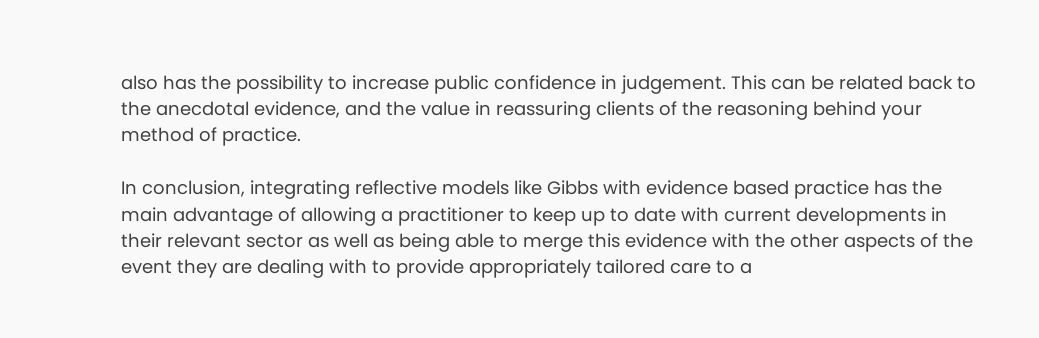also has the possibility to increase public confidence in judgement. This can be related back to the anecdotal evidence, and the value in reassuring clients of the reasoning behind your method of practice.

In conclusion, integrating reflective models like Gibbs with evidence based practice has the main advantage of allowing a practitioner to keep up to date with current developments in their relevant sector as well as being able to merge this evidence with the other aspects of the event they are dealing with to provide appropriately tailored care to a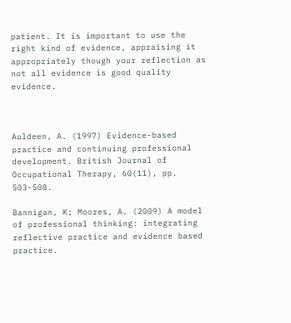patient. It is important to use the right kind of evidence, appraising it appropriately though your reflection as not all evidence is good quality evidence.



Auldeen, A. (1997) Evidence-based practice and continuing professional development. British Journal of Occupational Therapy, 60(11), pp. 503-508.

Bannigan, K; Moores, A. (2009) A model of professional thinking: integrating reflective practice and evidence based practice.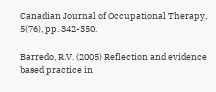Canadian Journal of Occupational Therapy, 5(76), pp. 342-350.

Barredo, R.V. (2005) Reflection and evidence based practice in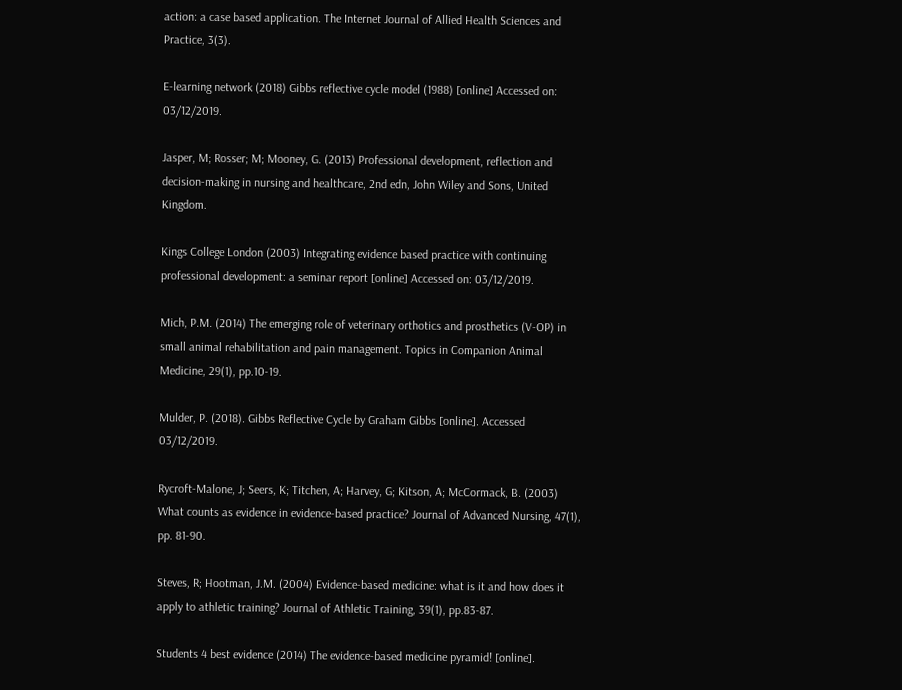action: a case based application. The Internet Journal of Allied Health Sciences and Practice, 3(3).

E-learning network (2018) Gibbs reflective cycle model (1988) [online] Accessed on: 03/12/2019.

Jasper, M; Rosser; M; Mooney, G. (2013) Professional development, reflection and decision-making in nursing and healthcare, 2nd edn, John Wiley and Sons, United Kingdom.

Kings College London (2003) Integrating evidence based practice with continuing professional development: a seminar report [online] Accessed on: 03/12/2019.

Mich, P.M. (2014) The emerging role of veterinary orthotics and prosthetics (V-OP) in small animal rehabilitation and pain management. Topics in Companion Animal Medicine, 29(1), pp.10-19.

Mulder, P. (2018). Gibbs Reflective Cycle by Graham Gibbs [online]. Accessed 03/12/2019.

Rycroft-Malone, J; Seers, K; Titchen, A; Harvey, G; Kitson, A; McCormack, B. (2003) What counts as evidence in evidence-based practice? Journal of Advanced Nursing, 47(1), pp. 81-90.

Steves, R; Hootman, J.M. (2004) Evidence-based medicine: what is it and how does it apply to athletic training? Journal of Athletic Training, 39(1), pp.83-87.

Students 4 best evidence (2014) The evidence-based medicine pyramid! [online].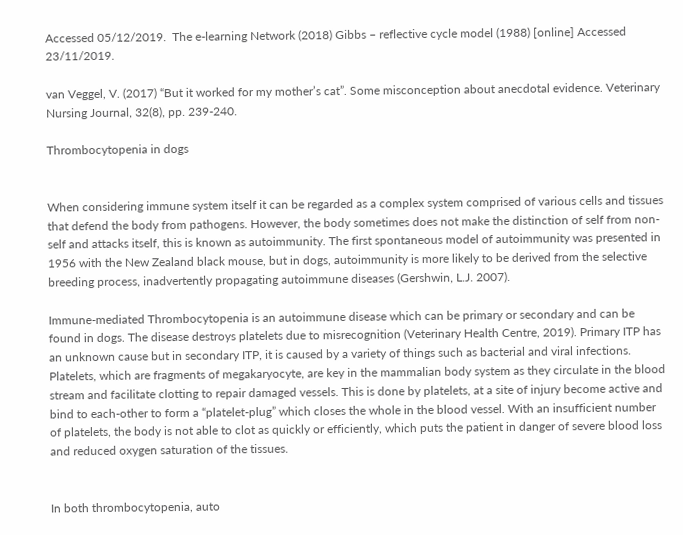Accessed 05/12/2019.  The e-learning Network (2018) Gibbs – reflective cycle model (1988) [online] Accessed 23/11/2019.

van Veggel, V. (2017) “But it worked for my mother’s cat”. Some misconception about anecdotal evidence. Veterinary Nursing Journal, 32(8), pp. 239-240.

Thrombocytopenia in dogs


When considering immune system itself it can be regarded as a complex system comprised of various cells and tissues that defend the body from pathogens. However, the body sometimes does not make the distinction of self from non-self and attacks itself, this is known as autoimmunity. The first spontaneous model of autoimmunity was presented in 1956 with the New Zealand black mouse, but in dogs, autoimmunity is more likely to be derived from the selective breeding process, inadvertently propagating autoimmune diseases (Gershwin, L.J. 2007).

Immune-mediated Thrombocytopenia is an autoimmune disease which can be primary or secondary and can be found in dogs. The disease destroys platelets due to misrecognition (Veterinary Health Centre, 2019). Primary ITP has an unknown cause but in secondary ITP, it is caused by a variety of things such as bacterial and viral infections. Platelets, which are fragments of megakaryocyte, are key in the mammalian body system as they circulate in the blood stream and facilitate clotting to repair damaged vessels. This is done by platelets, at a site of injury become active and bind to each-other to form a “platelet-plug” which closes the whole in the blood vessel. With an insufficient number of platelets, the body is not able to clot as quickly or efficiently, which puts the patient in danger of severe blood loss and reduced oxygen saturation of the tissues.


In both thrombocytopenia, auto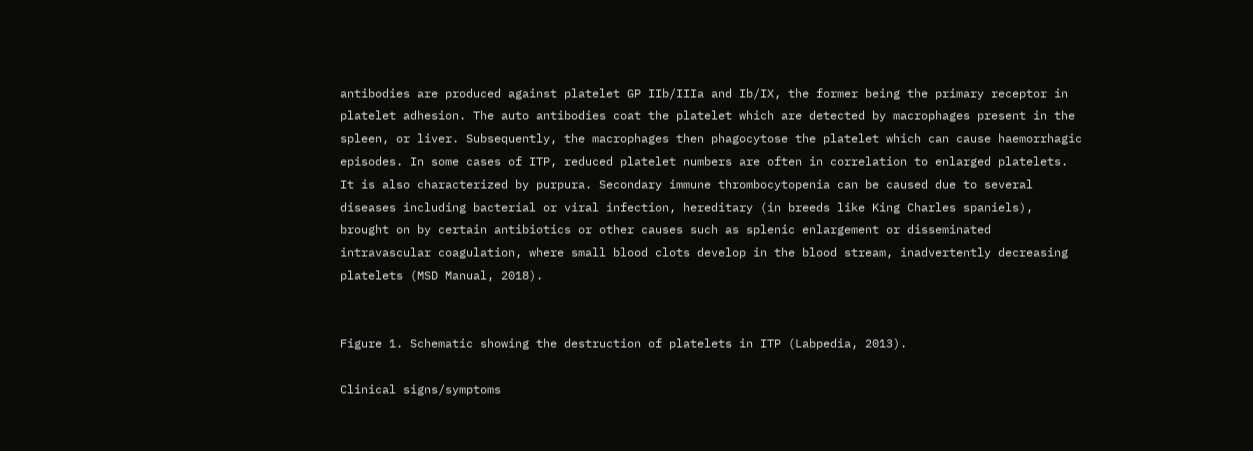antibodies are produced against platelet GP IIb/IIIa and Ib/IX, the former being the primary receptor in platelet adhesion. The auto antibodies coat the platelet which are detected by macrophages present in the spleen, or liver. Subsequently, the macrophages then phagocytose the platelet which can cause haemorrhagic episodes. In some cases of ITP, reduced platelet numbers are often in correlation to enlarged platelets. It is also characterized by purpura. Secondary immune thrombocytopenia can be caused due to several diseases including bacterial or viral infection, hereditary (in breeds like King Charles spaniels), brought on by certain antibiotics or other causes such as splenic enlargement or disseminated intravascular coagulation, where small blood clots develop in the blood stream, inadvertently decreasing platelets (MSD Manual, 2018).


Figure 1. Schematic showing the destruction of platelets in ITP (Labpedia, 2013).

Clinical signs/symptoms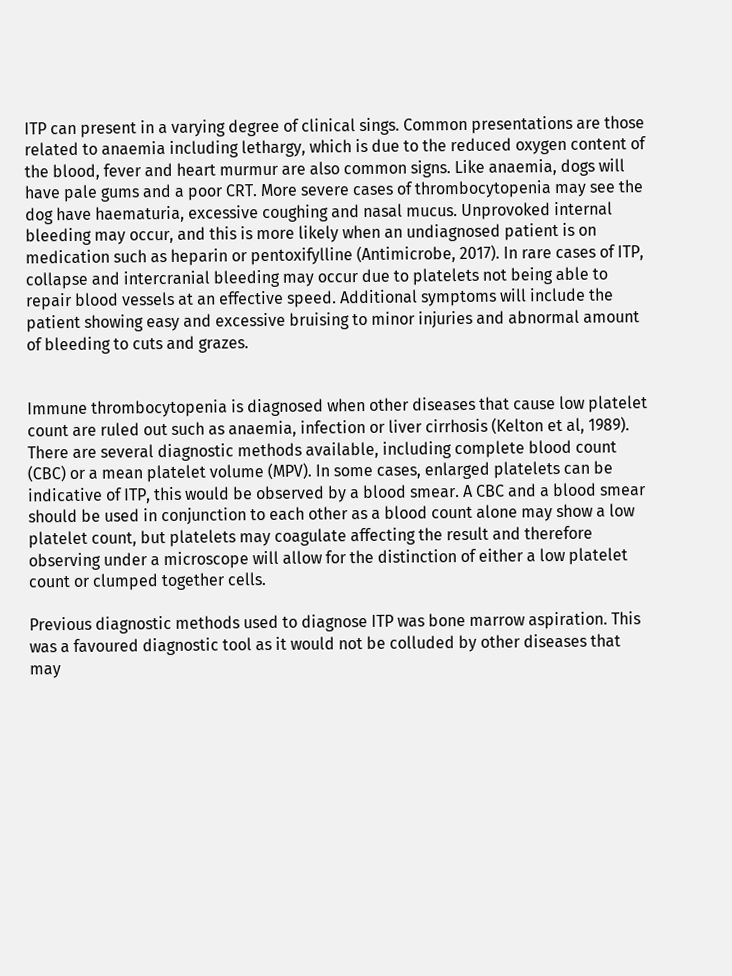ITP can present in a varying degree of clinical sings. Common presentations are those related to anaemia including lethargy, which is due to the reduced oxygen content of the blood, fever and heart murmur are also common signs. Like anaemia, dogs will have pale gums and a poor CRT. More severe cases of thrombocytopenia may see the dog have haematuria, excessive coughing and nasal mucus. Unprovoked internal bleeding may occur, and this is more likely when an undiagnosed patient is on medication such as heparin or pentoxifylline (Antimicrobe, 2017). In rare cases of ITP, collapse and intercranial bleeding may occur due to platelets not being able to repair blood vessels at an effective speed. Additional symptoms will include the patient showing easy and excessive bruising to minor injuries and abnormal amount of bleeding to cuts and grazes.


Immune thrombocytopenia is diagnosed when other diseases that cause low platelet count are ruled out such as anaemia, infection or liver cirrhosis (Kelton et al, 1989). There are several diagnostic methods available, including complete blood count (CBC) or a mean platelet volume (MPV). In some cases, enlarged platelets can be indicative of ITP, this would be observed by a blood smear. A CBC and a blood smear should be used in conjunction to each other as a blood count alone may show a low platelet count, but platelets may coagulate affecting the result and therefore observing under a microscope will allow for the distinction of either a low platelet count or clumped together cells.

Previous diagnostic methods used to diagnose ITP was bone marrow aspiration. This was a favoured diagnostic tool as it would not be colluded by other diseases that may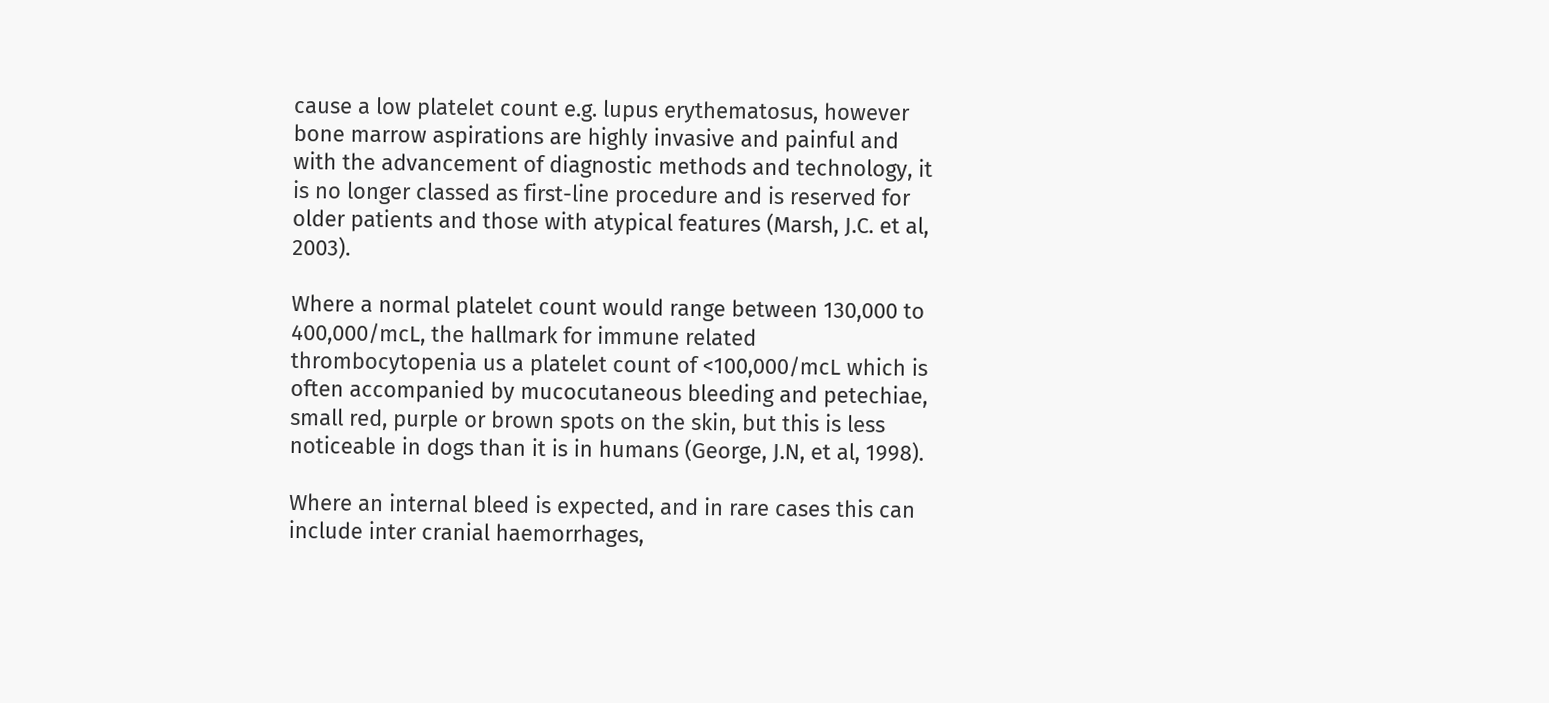cause a low platelet count e.g. lupus erythematosus, however bone marrow aspirations are highly invasive and painful and with the advancement of diagnostic methods and technology, it is no longer classed as first-line procedure and is reserved for older patients and those with atypical features (Marsh, J.C. et al, 2003).

Where a normal platelet count would range between 130,000 to 400,000/mcL, the hallmark for immune related thrombocytopenia us a platelet count of <100,000/mcL which is often accompanied by mucocutaneous bleeding and petechiae, small red, purple or brown spots on the skin, but this is less noticeable in dogs than it is in humans (George, J.N, et al, 1998).

Where an internal bleed is expected, and in rare cases this can include inter cranial haemorrhages,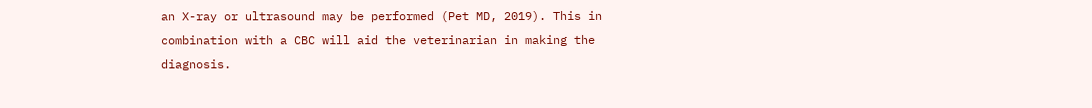an X-ray or ultrasound may be performed (Pet MD, 2019). This in combination with a CBC will aid the veterinarian in making the diagnosis.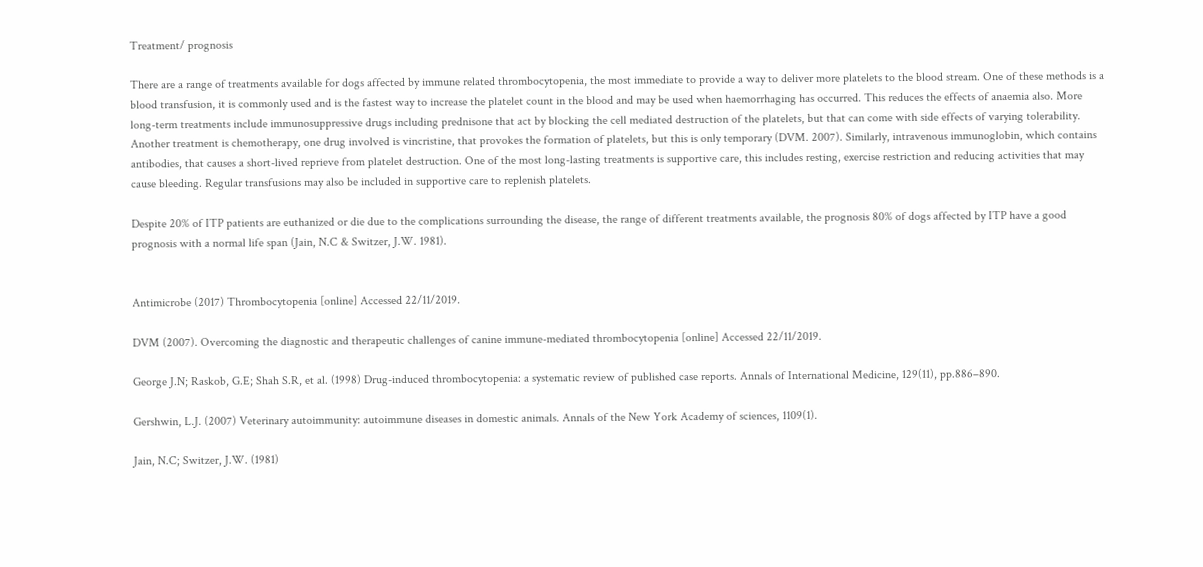Treatment/ prognosis

There are a range of treatments available for dogs affected by immune related thrombocytopenia, the most immediate to provide a way to deliver more platelets to the blood stream. One of these methods is a blood transfusion, it is commonly used and is the fastest way to increase the platelet count in the blood and may be used when haemorrhaging has occurred. This reduces the effects of anaemia also. More long-term treatments include immunosuppressive drugs including prednisone that act by blocking the cell mediated destruction of the platelets, but that can come with side effects of varying tolerability. Another treatment is chemotherapy, one drug involved is vincristine, that provokes the formation of platelets, but this is only temporary (DVM. 2007). Similarly, intravenous immunoglobin, which contains antibodies, that causes a short-lived reprieve from platelet destruction. One of the most long-lasting treatments is supportive care, this includes resting, exercise restriction and reducing activities that may cause bleeding. Regular transfusions may also be included in supportive care to replenish platelets.

Despite 20% of ITP patients are euthanized or die due to the complications surrounding the disease, the range of different treatments available, the prognosis 80% of dogs affected by ITP have a good prognosis with a normal life span (Jain, N.C & Switzer, J.W. 1981).


Antimicrobe (2017) Thrombocytopenia [online] Accessed 22/11/2019.

DVM (2007). Overcoming the diagnostic and therapeutic challenges of canine immune-mediated thrombocytopenia [online] Accessed 22/11/2019.

George J.N; Raskob, G.E; Shah S.R, et al. (1998) Drug-induced thrombocytopenia: a systematic review of published case reports. Annals of International Medicine, 129(11), pp.886–890.

Gershwin, L.J. (2007) Veterinary autoimmunity: autoimmune diseases in domestic animals. Annals of the New York Academy of sciences, 1109(1).

Jain, N.C; Switzer, J.W. (1981)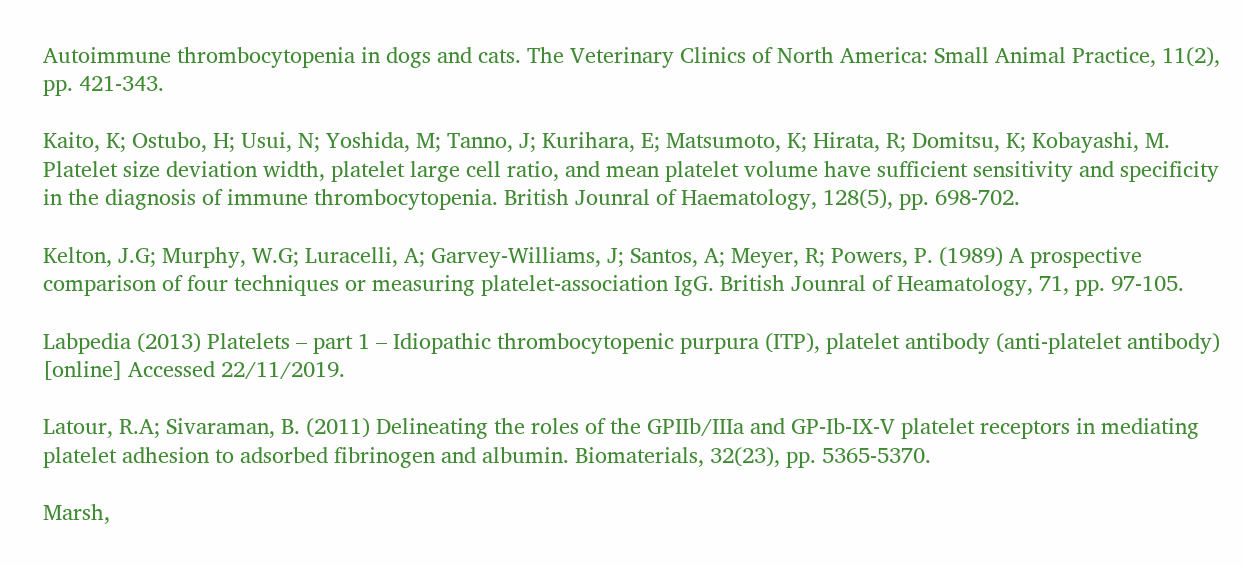Autoimmune thrombocytopenia in dogs and cats. The Veterinary Clinics of North America: Small Animal Practice, 11(2), pp. 421-343.

Kaito, K; Ostubo, H; Usui, N; Yoshida, M; Tanno, J; Kurihara, E; Matsumoto, K; Hirata, R; Domitsu, K; Kobayashi, M. Platelet size deviation width, platelet large cell ratio, and mean platelet volume have sufficient sensitivity and specificity in the diagnosis of immune thrombocytopenia. British Jounral of Haematology, 128(5), pp. 698-702.

Kelton, J.G; Murphy, W.G; Luracelli, A; Garvey-Williams, J; Santos, A; Meyer, R; Powers, P. (1989) A prospective comparison of four techniques or measuring platelet-association IgG. British Jounral of Heamatology, 71, pp. 97-105.

Labpedia (2013) Platelets – part 1 – Idiopathic thrombocytopenic purpura (ITP), platelet antibody (anti-platelet antibody) [online] Accessed 22/11/2019.

Latour, R.A; Sivaraman, B. (2011) Delineating the roles of the GPIIb/IIIa and GP-Ib-IX-V platelet receptors in mediating platelet adhesion to adsorbed fibrinogen and albumin. Biomaterials, 32(23), pp. 5365-5370.

Marsh,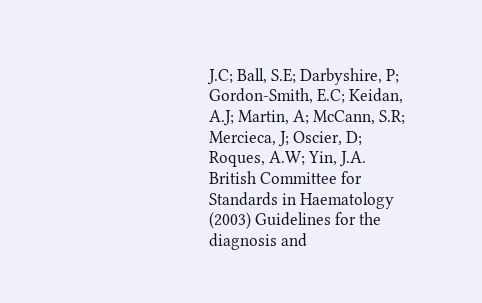J.C; Ball, S.E; Darbyshire, P; Gordon‐Smith, E.C; Keidan, A.J; Martin, A; McCann, S.R; Mercieca, J; Oscier, D; Roques, A.W; Yin, J.A. British Committee for Standards in Haematology (2003) Guidelines for the diagnosis and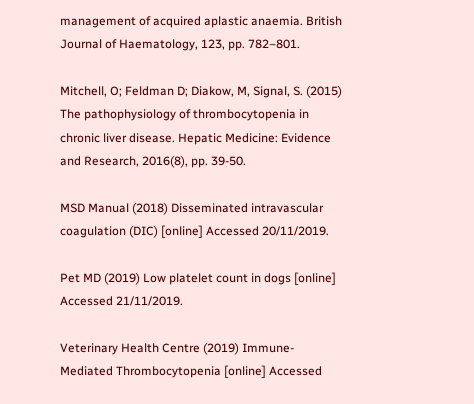management of acquired aplastic anaemia. British Journal of Haematology, 123, pp. 782–801.

Mitchell, O; Feldman D; Diakow, M, Signal, S. (2015) The pathophysiology of thrombocytopenia in chronic liver disease. Hepatic Medicine: Evidence and Research, 2016(8), pp. 39-50.

MSD Manual (2018) Disseminated intravascular coagulation (DIC) [online] Accessed 20/11/2019.

Pet MD (2019) Low platelet count in dogs [online] Accessed 21/11/2019.

Veterinary Health Centre (2019) Immune-Mediated Thrombocytopenia [online] Accessed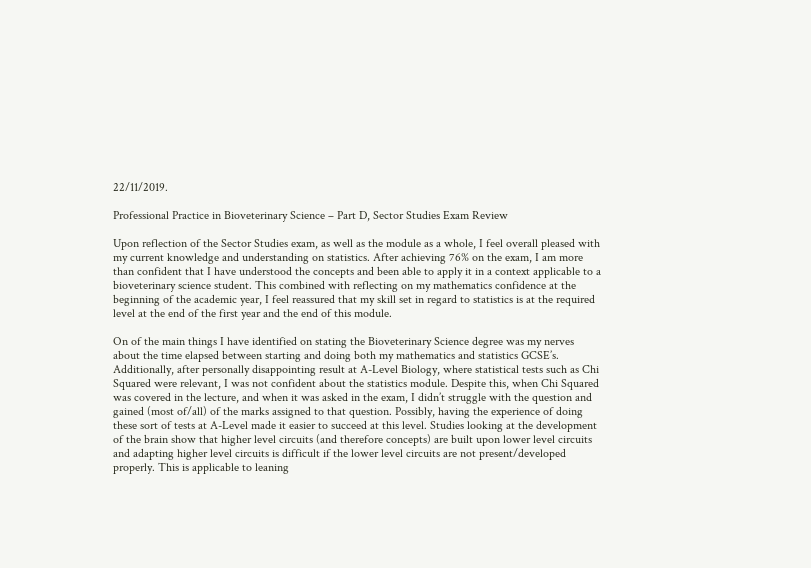22/11/2019.

Professional Practice in Bioveterinary Science – Part D, Sector Studies Exam Review

Upon reflection of the Sector Studies exam, as well as the module as a whole, I feel overall pleased with my current knowledge and understanding on statistics. After achieving 76% on the exam, I am more than confident that I have understood the concepts and been able to apply it in a context applicable to a bioveterinary science student. This combined with reflecting on my mathematics confidence at the beginning of the academic year, I feel reassured that my skill set in regard to statistics is at the required level at the end of the first year and the end of this module.

On of the main things I have identified on stating the Bioveterinary Science degree was my nerves about the time elapsed between starting and doing both my mathematics and statistics GCSE’s. Additionally, after personally disappointing result at A-Level Biology, where statistical tests such as Chi Squared were relevant, I was not confident about the statistics module. Despite this, when Chi Squared was covered in the lecture, and when it was asked in the exam, I didn’t struggle with the question and gained (most of/all) of the marks assigned to that question. Possibly, having the experience of doing these sort of tests at A-Level made it easier to succeed at this level. Studies looking at the development of the brain show that higher level circuits (and therefore concepts) are built upon lower level circuits and adapting higher level circuits is difficult if the lower level circuits are not present/developed properly. This is applicable to leaning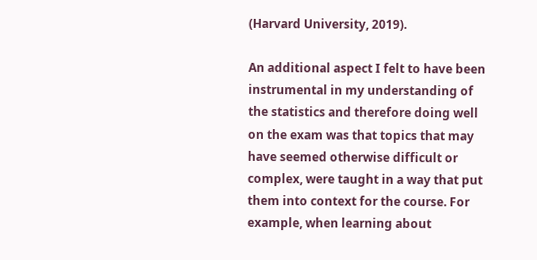(Harvard University, 2019).

An additional aspect I felt to have been instrumental in my understanding of the statistics and therefore doing well on the exam was that topics that may have seemed otherwise difficult or complex, were taught in a way that put them into context for the course. For example, when learning about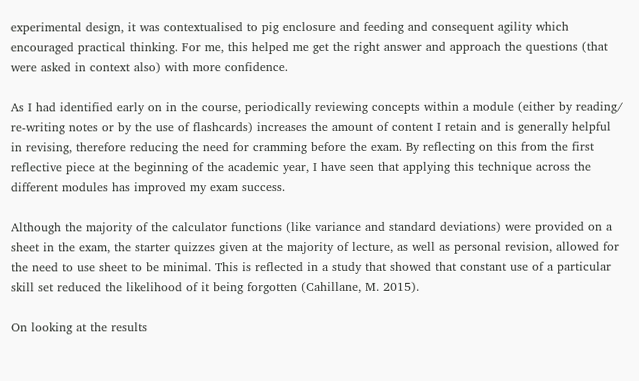experimental design, it was contextualised to pig enclosure and feeding and consequent agility which encouraged practical thinking. For me, this helped me get the right answer and approach the questions (that were asked in context also) with more confidence.

As I had identified early on in the course, periodically reviewing concepts within a module (either by reading/ re-writing notes or by the use of flashcards) increases the amount of content I retain and is generally helpful in revising, therefore reducing the need for cramming before the exam. By reflecting on this from the first reflective piece at the beginning of the academic year, I have seen that applying this technique across the different modules has improved my exam success.

Although the majority of the calculator functions (like variance and standard deviations) were provided on a sheet in the exam, the starter quizzes given at the majority of lecture, as well as personal revision, allowed for the need to use sheet to be minimal. This is reflected in a study that showed that constant use of a particular skill set reduced the likelihood of it being forgotten (Cahillane, M. 2015).

On looking at the results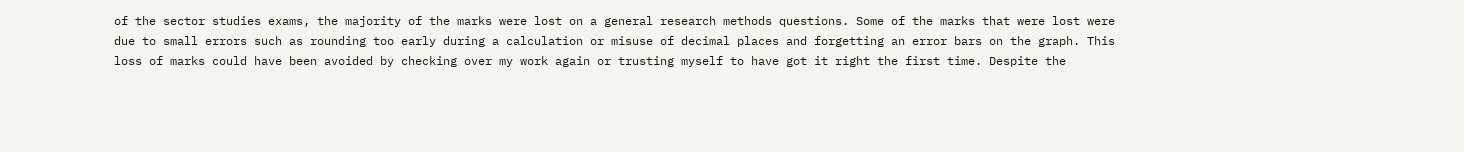of the sector studies exams, the majority of the marks were lost on a general research methods questions. Some of the marks that were lost were due to small errors such as rounding too early during a calculation or misuse of decimal places and forgetting an error bars on the graph. This loss of marks could have been avoided by checking over my work again or trusting myself to have got it right the first time. Despite the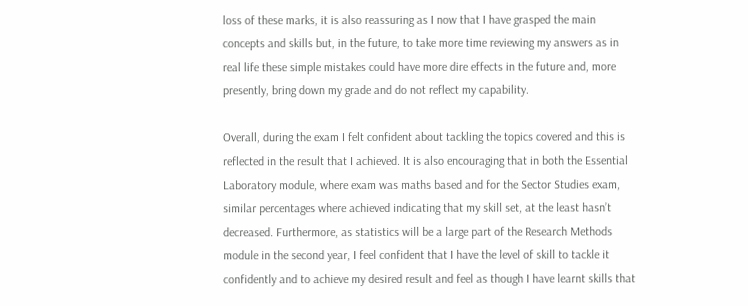loss of these marks, it is also reassuring as I now that I have grasped the main concepts and skills but, in the future, to take more time reviewing my answers as in real life these simple mistakes could have more dire effects in the future and, more presently, bring down my grade and do not reflect my capability.

Overall, during the exam I felt confident about tackling the topics covered and this is reflected in the result that I achieved. It is also encouraging that in both the Essential Laboratory module, where exam was maths based and for the Sector Studies exam, similar percentages where achieved indicating that my skill set, at the least hasn’t decreased. Furthermore, as statistics will be a large part of the Research Methods module in the second year, I feel confident that I have the level of skill to tackle it confidently and to achieve my desired result and feel as though I have learnt skills that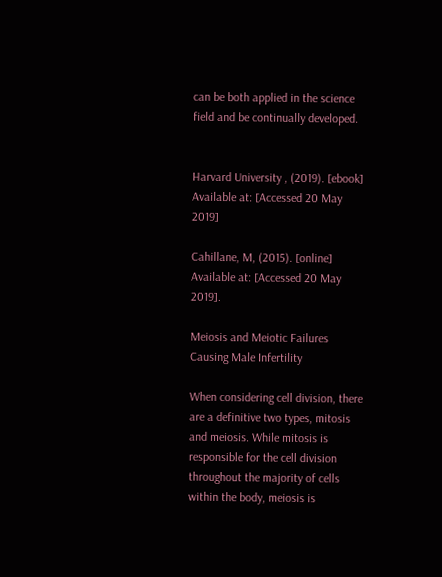can be both applied in the science field and be continually developed.


Harvard University , (2019). [ebook] Available at: [Accessed 20 May 2019]

Cahillane, M, (2015). [online] Available at: [Accessed 20 May 2019].

Meiosis and Meiotic Failures Causing Male Infertility

When considering cell division, there are a definitive two types, mitosis and meiosis. While mitosis is responsible for the cell division throughout the majority of cells within the body, meiosis is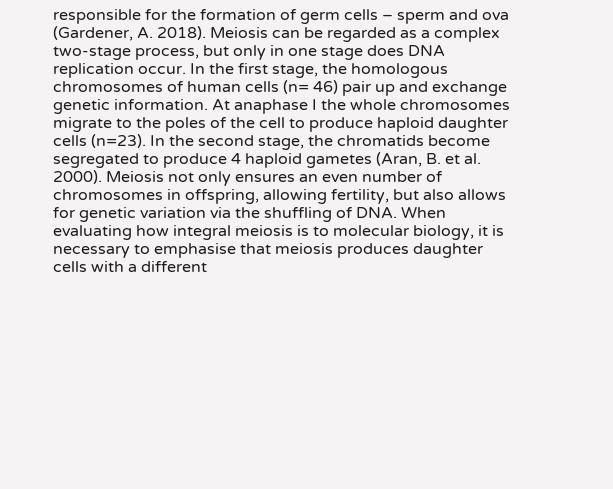responsible for the formation of germ cells – sperm and ova (Gardener, A. 2018). Meiosis can be regarded as a complex two-stage process, but only in one stage does DNA replication occur. In the first stage, the homologous chromosomes of human cells (n= 46) pair up and exchange genetic information. At anaphase I the whole chromosomes migrate to the poles of the cell to produce haploid daughter cells (n=23). In the second stage, the chromatids become segregated to produce 4 haploid gametes (Aran, B. et al. 2000). Meiosis not only ensures an even number of chromosomes in offspring, allowing fertility, but also allows for genetic variation via the shuffling of DNA. When evaluating how integral meiosis is to molecular biology, it is necessary to emphasise that meiosis produces daughter cells with a different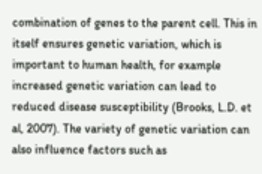combination of genes to the parent cell. This in itself ensures genetic variation, which is important to human health, for example increased genetic variation can lead to reduced disease susceptibility (Brooks, L.D. et al, 2007). The variety of genetic variation can also influence factors such as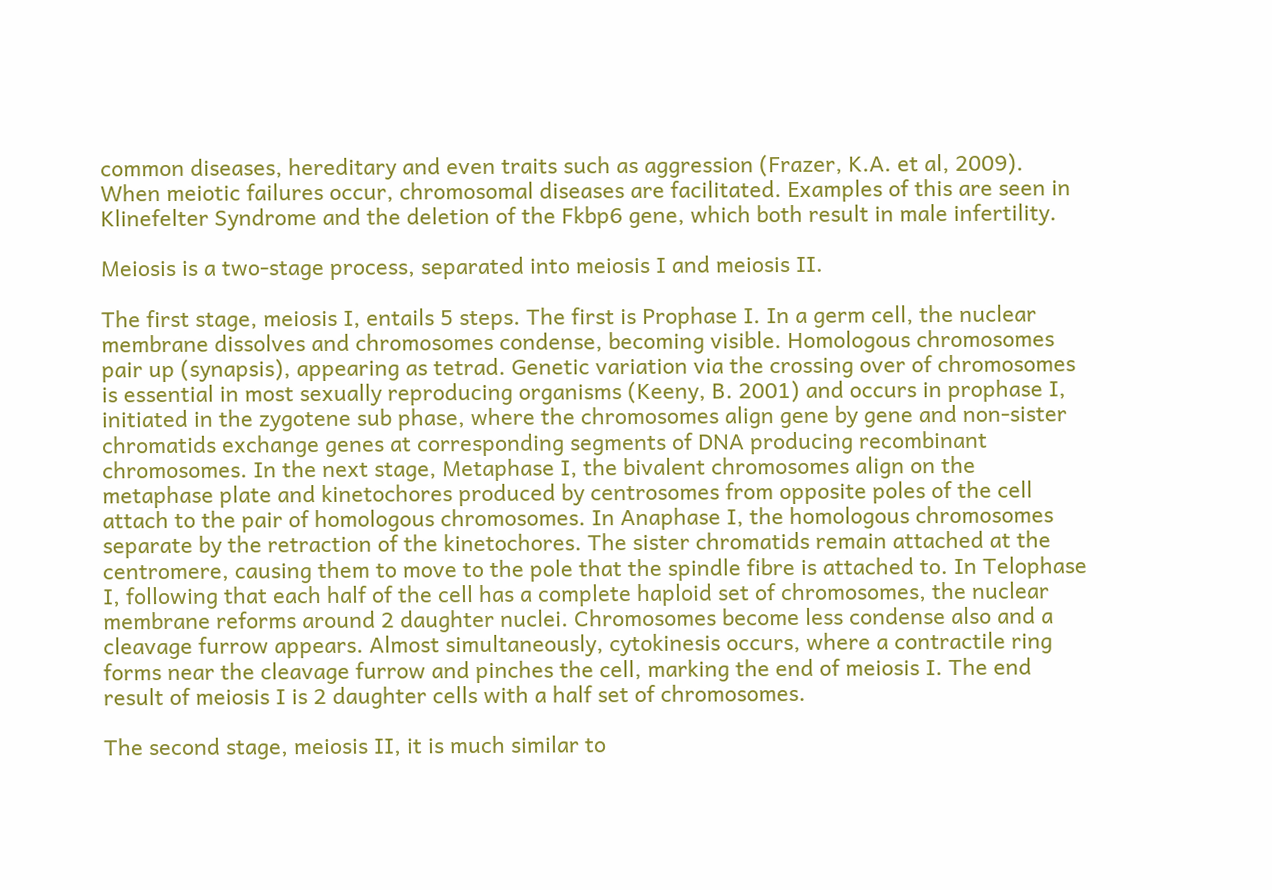common diseases, hereditary and even traits such as aggression (Frazer, K.A. et al, 2009). When meiotic failures occur, chromosomal diseases are facilitated. Examples of this are seen in Klinefelter Syndrome and the deletion of the Fkbp6 gene, which both result in male infertility.

Meiosis is a two-stage process, separated into meiosis I and meiosis II.

The first stage, meiosis I, entails 5 steps. The first is Prophase I. In a germ cell, the nuclear membrane dissolves and chromosomes condense, becoming visible. Homologous chromosomes pair up (synapsis), appearing as tetrad. Genetic variation via the crossing over of chromosomes is essential in most sexually reproducing organisms (Keeny, B. 2001) and occurs in prophase I, initiated in the zygotene sub phase, where the chromosomes align gene by gene and non-sister chromatids exchange genes at corresponding segments of DNA producing recombinant chromosomes. In the next stage, Metaphase I, the bivalent chromosomes align on the metaphase plate and kinetochores produced by centrosomes from opposite poles of the cell attach to the pair of homologous chromosomes. In Anaphase I, the homologous chromosomes separate by the retraction of the kinetochores. The sister chromatids remain attached at the centromere, causing them to move to the pole that the spindle fibre is attached to. In Telophase I, following that each half of the cell has a complete haploid set of chromosomes, the nuclear membrane reforms around 2 daughter nuclei. Chromosomes become less condense also and a cleavage furrow appears. Almost simultaneously, cytokinesis occurs, where a contractile ring forms near the cleavage furrow and pinches the cell, marking the end of meiosis I. The end result of meiosis I is 2 daughter cells with a half set of chromosomes.

The second stage, meiosis II, it is much similar to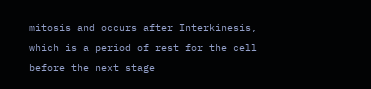mitosis and occurs after Interkinesis, which is a period of rest for the cell before the next stage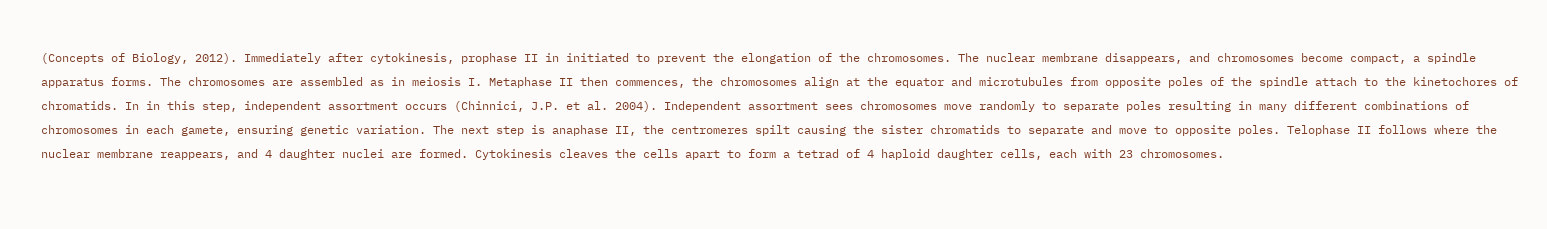(Concepts of Biology, 2012). Immediately after cytokinesis, prophase II in initiated to prevent the elongation of the chromosomes. The nuclear membrane disappears, and chromosomes become compact, a spindle apparatus forms. The chromosomes are assembled as in meiosis I. Metaphase II then commences, the chromosomes align at the equator and microtubules from opposite poles of the spindle attach to the kinetochores of chromatids. In in this step, independent assortment occurs (Chinnici, J.P. et al. 2004). Independent assortment sees chromosomes move randomly to separate poles resulting in many different combinations of chromosomes in each gamete, ensuring genetic variation. The next step is anaphase II, the centromeres spilt causing the sister chromatids to separate and move to opposite poles. Telophase II follows where the nuclear membrane reappears, and 4 daughter nuclei are formed. Cytokinesis cleaves the cells apart to form a tetrad of 4 haploid daughter cells, each with 23 chromosomes.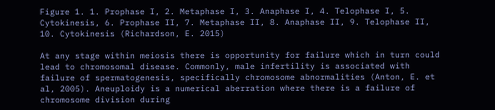Figure 1. 1. Prophase I, 2. Metaphase I, 3. Anaphase I, 4. Telophase I, 5. Cytokinesis, 6. Prophase II, 7. Metaphase II, 8. Anaphase II, 9. Telophase II, 10. Cytokinesis (Richardson, E. 2015)

At any stage within meiosis there is opportunity for failure which in turn could lead to chromosomal disease. Commonly, male infertility is associated with failure of spermatogenesis, specifically chromosome abnormalities (Anton, E. et al, 2005). Aneuploidy is a numerical aberration where there is a failure of chromosome division during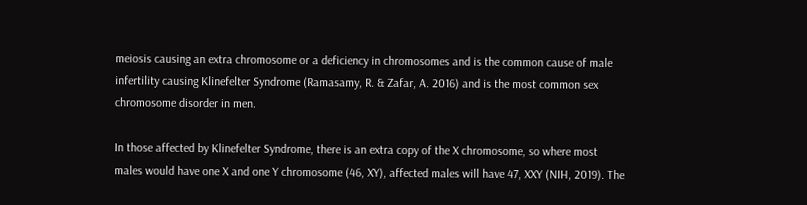meiosis causing an extra chromosome or a deficiency in chromosomes and is the common cause of male infertility causing Klinefelter Syndrome (Ramasamy, R. & Zafar, A. 2016) and is the most common sex chromosome disorder in men.

In those affected by Klinefelter Syndrome, there is an extra copy of the X chromosome, so where most males would have one X and one Y chromosome (46, XY), affected males will have 47, XXY (NIH, 2019). The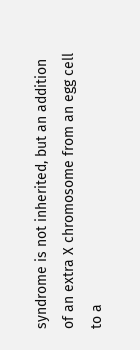syndrome is not inherited, but an addition of an extra X chromosome from an egg cell to a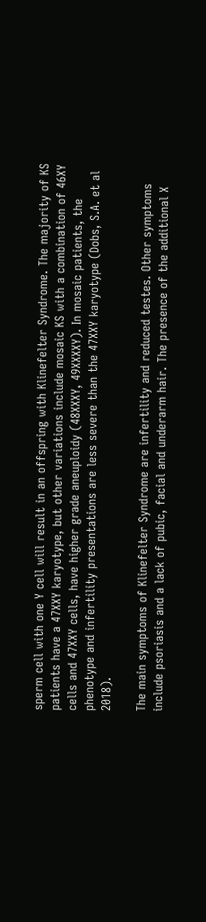sperm cell with one Y cell will result in an offspring with Klinefelter Syndrome. The majority of KS patients have a 47XXY karyotype, but other variations include mosaic KS with a combination of 46XY cells and 47XXY cells, have higher grade aneuploidy (48XXXY, 49XXXXY). In mosaic patients, the phenotype and infertility presentations are less severe than the 47XXY karyotype (Dobs, S.A. et al 2018).

The main symptoms of Klinefelter Syndrome are infertility and reduced testes. Other symptoms include psoriasis and a lack of pubic, facial and underarm hair. The presence of the additional X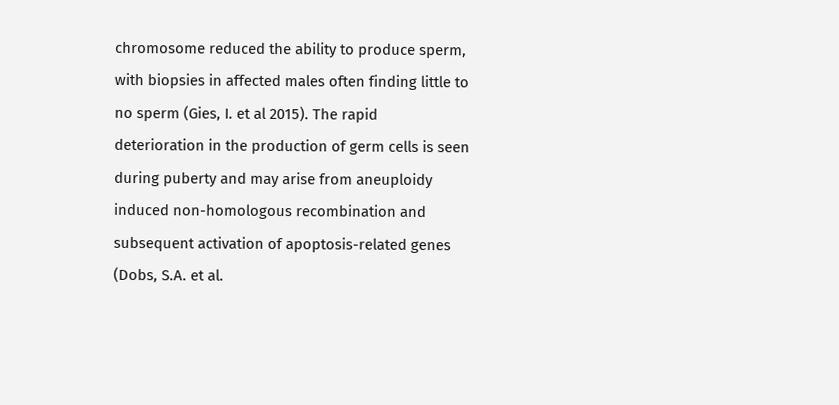chromosome reduced the ability to produce sperm, with biopsies in affected males often finding little to no sperm (Gies, I. et al 2015). The rapid deterioration in the production of germ cells is seen during puberty and may arise from aneuploidy induced non-homologous recombination and subsequent activation of apoptosis-related genes (Dobs, S.A. et al.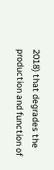2018) that degrades the production and function of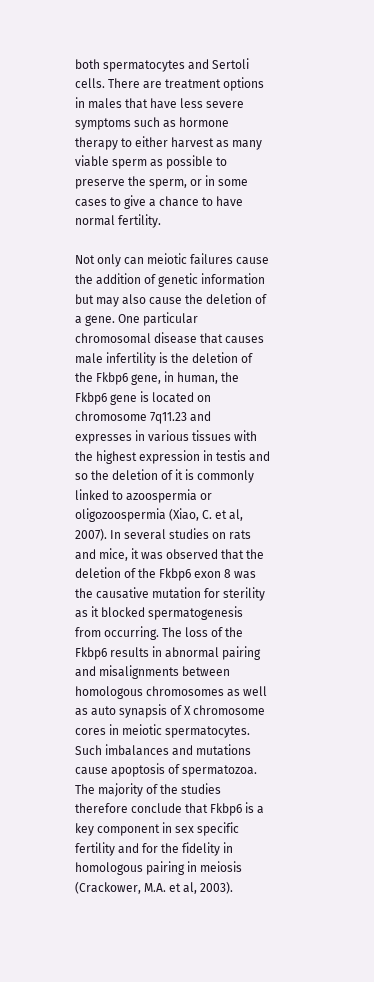both spermatocytes and Sertoli cells. There are treatment options in males that have less severe symptoms such as hormone therapy to either harvest as many viable sperm as possible to preserve the sperm, or in some cases to give a chance to have normal fertility.

Not only can meiotic failures cause the addition of genetic information but may also cause the deletion of a gene. One particular chromosomal disease that causes male infertility is the deletion of the Fkbp6 gene, in human, the Fkbp6 gene is located on chromosome 7q11.23 and expresses in various tissues with the highest expression in testis and so the deletion of it is commonly linked to azoospermia or oligozoospermia (Xiao, C. et al, 2007). In several studies on rats and mice, it was observed that the deletion of the Fkbp6 exon 8 was the causative mutation for sterility as it blocked spermatogenesis from occurring. The loss of the Fkbp6 results in abnormal pairing and misalignments between homologous chromosomes as well as auto synapsis of X chromosome cores in meiotic spermatocytes. Such imbalances and mutations cause apoptosis of spermatozoa. The majority of the studies therefore conclude that Fkbp6 is a key component in sex specific fertility and for the fidelity in homologous pairing in meiosis (Crackower, M.A. et al, 2003).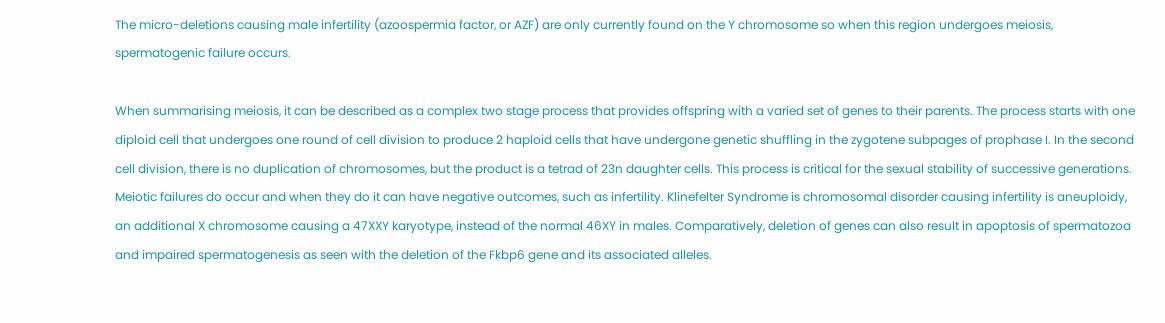The micro-deletions causing male infertility (azoospermia factor, or AZF) are only currently found on the Y chromosome so when this region undergoes meiosis, spermatogenic failure occurs.

When summarising meiosis, it can be described as a complex two stage process that provides offspring with a varied set of genes to their parents. The process starts with one diploid cell that undergoes one round of cell division to produce 2 haploid cells that have undergone genetic shuffling in the zygotene subpages of prophase I. In the second cell division, there is no duplication of chromosomes, but the product is a tetrad of 23n daughter cells. This process is critical for the sexual stability of successive generations. Meiotic failures do occur and when they do it can have negative outcomes, such as infertility. Klinefelter Syndrome is chromosomal disorder causing infertility is aneuploidy, an additional X chromosome causing a 47XXY karyotype, instead of the normal 46XY in males. Comparatively, deletion of genes can also result in apoptosis of spermatozoa and impaired spermatogenesis as seen with the deletion of the Fkbp6 gene and its associated alleles.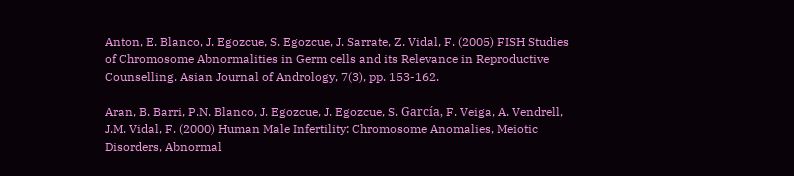Anton, E. Blanco, J. Egozcue, S. Egozcue, J. Sarrate, Z. Vidal, F. (2005) FISH Studies of Chromosome Abnormalities in Germ cells and its Relevance in Reproductive Counselling. Asian Journal of Andrology, 7(3), pp. 153-162.

Aran, B. Barri, P.N. Blanco, J. Egozcue, J. Egozcue, S. García, F. Veiga, A. Vendrell, J.M. Vidal, F. (2000) Human Male Infertility: Chromosome Anomalies, Meiotic Disorders, Abnormal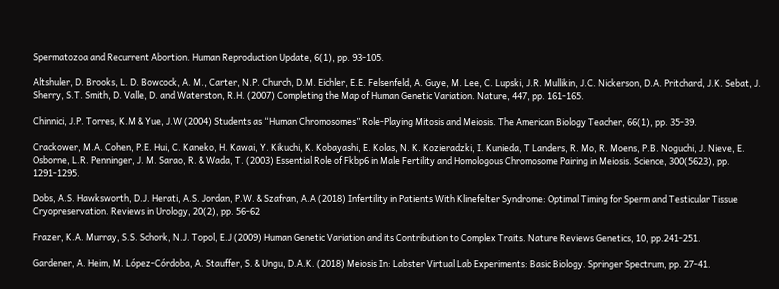Spermatozoa and Recurrent Abortion. Human Reproduction Update, 6(1), pp. 93-105.

Altshuler, D. Brooks, L. D. Bowcock, A. M., Carter, N.P. Church, D.M. Eichler, E.E. Felsenfeld, A. Guye, M. Lee, C. Lupski, J.R. Mullikin, J.C. Nickerson, D.A. Pritchard, J.K. Sebat, J. Sherry, S.T. Smith, D. Valle, D. and Waterston, R.H. (2007) Completing the Map of Human Genetic Variation. Nature, 447, pp. 161-165.

Chinnici, J.P. Torres, K.M & Yue, J.W (2004) Students as “Human Chromosomes” Role-Playing Mitosis and Meiosis. The American Biology Teacher, 66(1), pp. 35-39.

Crackower, M.A. Cohen, P.E. Hui, C. Kaneko, H. Kawai, Y. Kikuchi, K. Kobayashi, E. Kolas, N. K. Kozieradzki, I. Kunieda, T Landers, R. Mo, R. Moens, P.B. Noguchi, J. Nieve, E. Osborne, L.R. Penninger, J. M. Sarao, R. & Wada, T. (2003) Essential Role of Fkbp6 in Male Fertility and Homologous Chromosome Pairing in Meiosis. Science, 300(5623), pp. 1291-1295.

Dobs, A.S. Hawksworth, D.J. Herati, A.S. Jordan, P.W. & Szafran, A.A (2018) Infertility in Patients With Klinefelter Syndrome: Optimal Timing for Sperm and Testicular Tissue Cryopreservation. Reviews in Urology, 20(2), pp. 56-62

Frazer, K.A. Murray, S.S. Schork, N.J. Topol, E.J (2009) Human Genetic Variation and its Contribution to Complex Traits. Nature Reviews Genetics, 10, pp.241-251.

Gardener, A. Heim, M. López-Córdoba, A. Stauffer, S. & Ungu, D.A.K. (2018) Meiosis In: Labster Virtual Lab Experiments: Basic Biology. Springer Spectrum, pp. 27-41.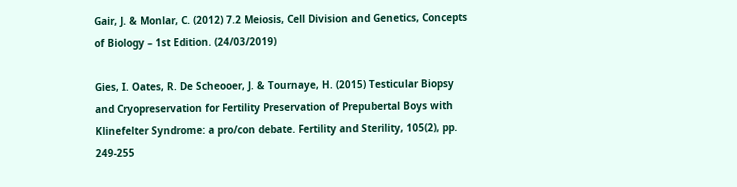Gair, J. & Monlar, C. (2012) 7.2 Meiosis, Cell Division and Genetics, Concepts of Biology – 1st Edition. (24/03/2019)

Gies, I. Oates, R. De Scheooer, J. & Tournaye, H. (2015) Testicular Biopsy and Cryopreservation for Fertility Preservation of Prepubertal Boys with Klinefelter Syndrome: a pro/con debate. Fertility and Sterility, 105(2), pp. 249-255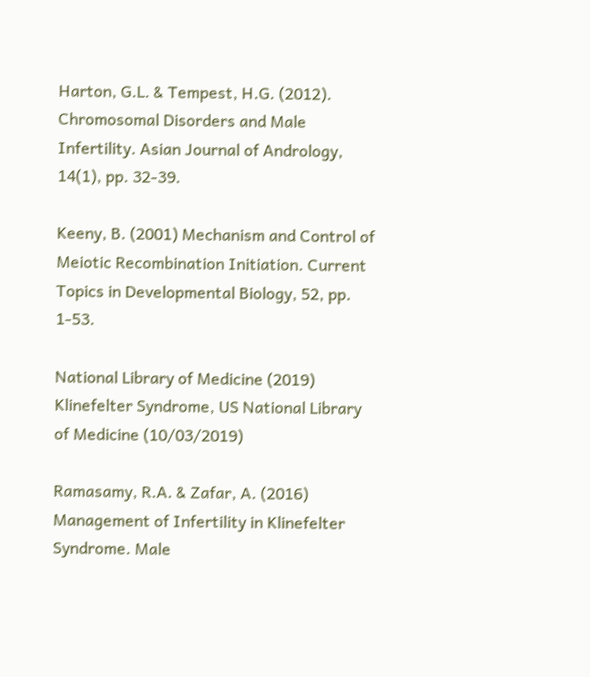Harton, G.L. & Tempest, H.G. (2012). Chromosomal Disorders and Male Infertility. Asian Journal of Andrology, 14(1), pp. 32-39.

Keeny, B. (2001) Mechanism and Control of Meiotic Recombination Initiation. Current Topics in Developmental Biology, 52, pp. 1-53.

National Library of Medicine (2019) Klinefelter Syndrome, US National Library of Medicine (10/03/2019)

Ramasamy, R.A. & Zafar, A. (2016) Management of Infertility in Klinefelter Syndrome. Male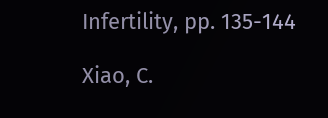Infertility, pp. 135-144

Xiao, C.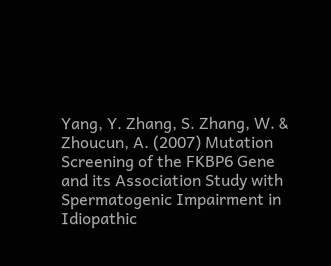Yang, Y. Zhang, S. Zhang, W. & Zhoucun, A. (2007) Mutation Screening of the FKBP6 Gene and its Association Study with Spermatogenic Impairment in Idiopathic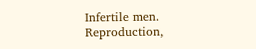Infertile men. Reproduction,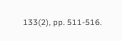133(2), pp. 511-516.